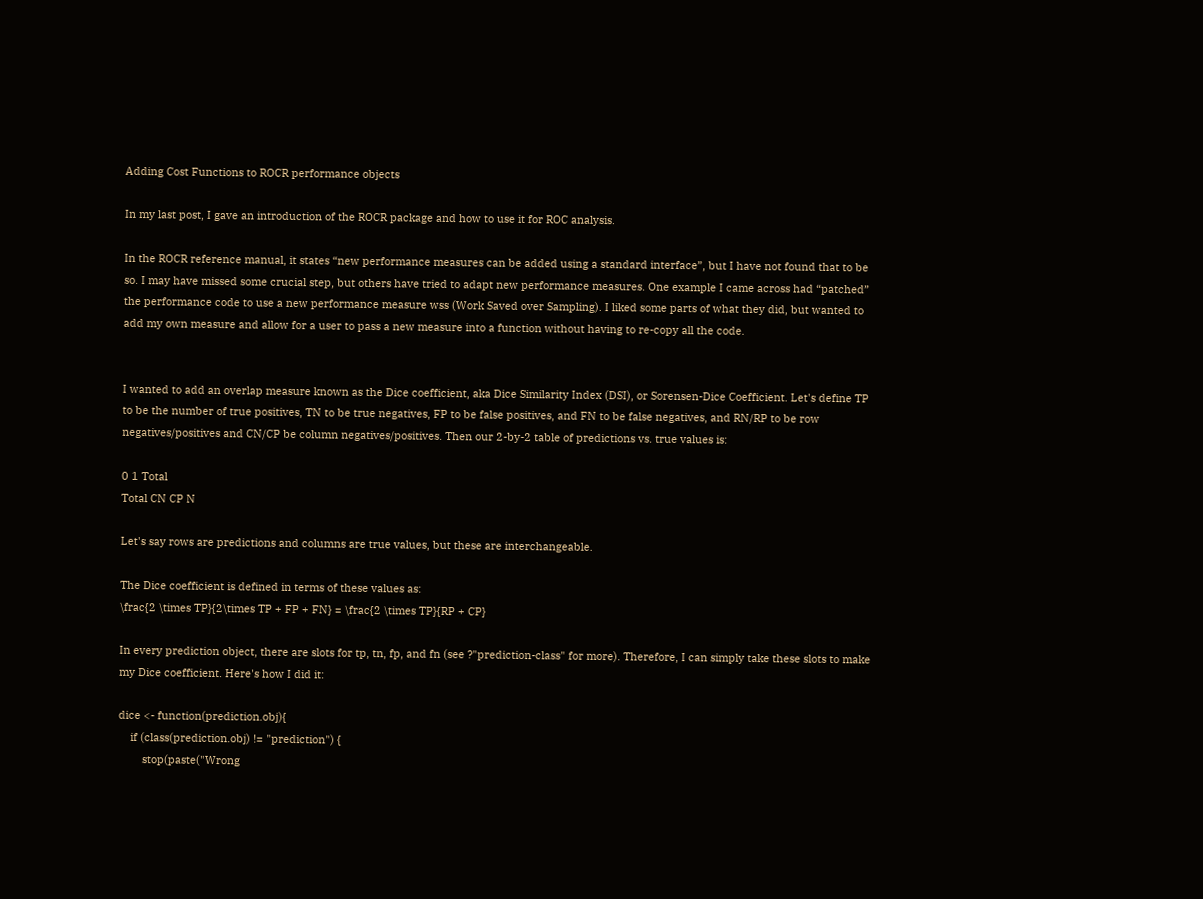Adding Cost Functions to ROCR performance objects

In my last post, I gave an introduction of the ROCR package and how to use it for ROC analysis.

In the ROCR reference manual, it states “new performance measures can be added using a standard interface”, but I have not found that to be so. I may have missed some crucial step, but others have tried to adapt new performance measures. One example I came across had “patched” the performance code to use a new performance measure wss (Work Saved over Sampling). I liked some parts of what they did, but wanted to add my own measure and allow for a user to pass a new measure into a function without having to re-copy all the code.


I wanted to add an overlap measure known as the Dice coefficient, aka Dice Similarity Index (DSI), or Sorensen-Dice Coefficient. Let's define TP to be the number of true positives, TN to be true negatives, FP to be false positives, and FN to be false negatives, and RN/RP to be row negatives/positives and CN/CP be column negatives/positives. Then our 2-by-2 table of predictions vs. true values is:

0 1 Total
Total CN CP N

Let's say rows are predictions and columns are true values, but these are interchangeable.

The Dice coefficient is defined in terms of these values as:
\frac{2 \times TP}{2\times TP + FP + FN} = \frac{2 \times TP}{RP + CP}

In every prediction object, there are slots for tp, tn, fp, and fn (see ?"prediction-class" for more). Therefore, I can simply take these slots to make my Dice coefficient. Here's how I did it:

dice <- function(prediction.obj){
    if (class(prediction.obj) != "prediction") {
        stop(paste("Wrong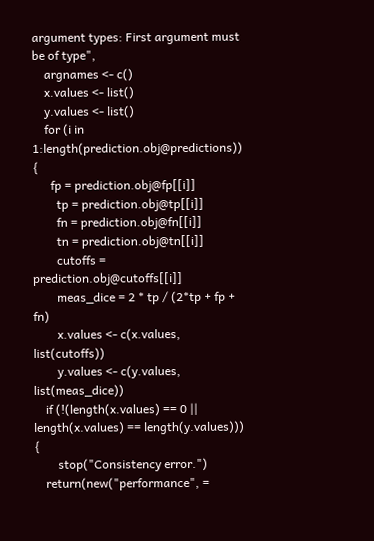argument types: First argument must be of type",
    argnames <- c()
    x.values <- list()
    y.values <- list()
    for (i in 1:length(prediction.obj@predictions)) {
      fp = prediction.obj@fp[[i]]
        tp = prediction.obj@tp[[i]]
        fn = prediction.obj@fn[[i]]
        tn = prediction.obj@tn[[i]]
        cutoffs = prediction.obj@cutoffs[[i]]
        meas_dice = 2 * tp / (2*tp + fp + fn)
        x.values <- c(x.values, list(cutoffs))
        y.values <- c(y.values, list(meas_dice))
    if (!(length(x.values) == 0 || length(x.values) == length(y.values))) {
        stop("Consistency error.")
    return(new("performance", =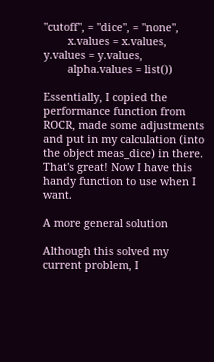"cutoff", = "dice", = "none",
        x.values = x.values, y.values = y.values,
        alpha.values = list())

Essentially, I copied the performance function from ROCR, made some adjustments and put in my calculation (into the object meas_dice) in there. That's great! Now I have this handy function to use when I want.

A more general solution

Although this solved my current problem, I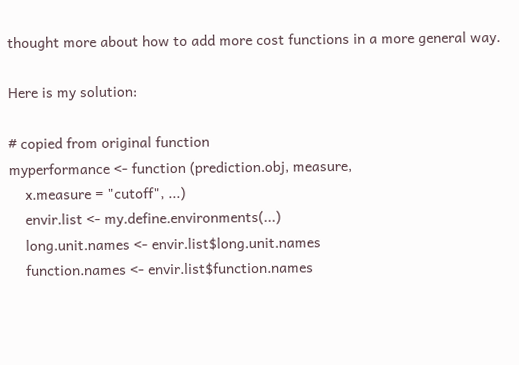thought more about how to add more cost functions in a more general way.

Here is my solution:

# copied from original function
myperformance <- function (prediction.obj, measure,
    x.measure = "cutoff", ...)
    envir.list <- my.define.environments(...)
    long.unit.names <- envir.list$long.unit.names
    function.names <- envir.list$function.names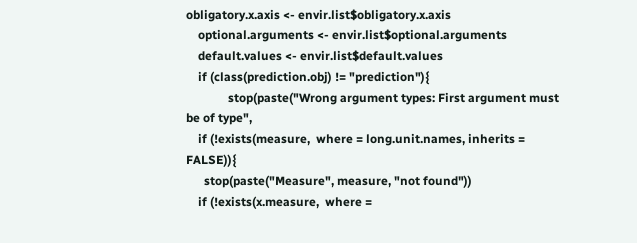obligatory.x.axis <- envir.list$obligatory.x.axis
    optional.arguments <- envir.list$optional.arguments
    default.values <- envir.list$default.values
    if (class(prediction.obj) != "prediction"){
              stop(paste("Wrong argument types: First argument must be of type",
    if (!exists(measure,  where = long.unit.names, inherits = FALSE)){
      stop(paste("Measure", measure, "not found"))
    if (!exists(x.measure,  where =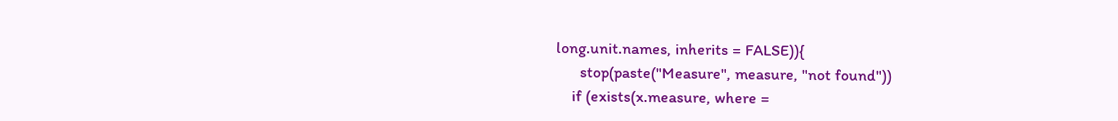long.unit.names, inherits = FALSE)){
      stop(paste("Measure", measure, "not found"))
    if (exists(x.measure, where =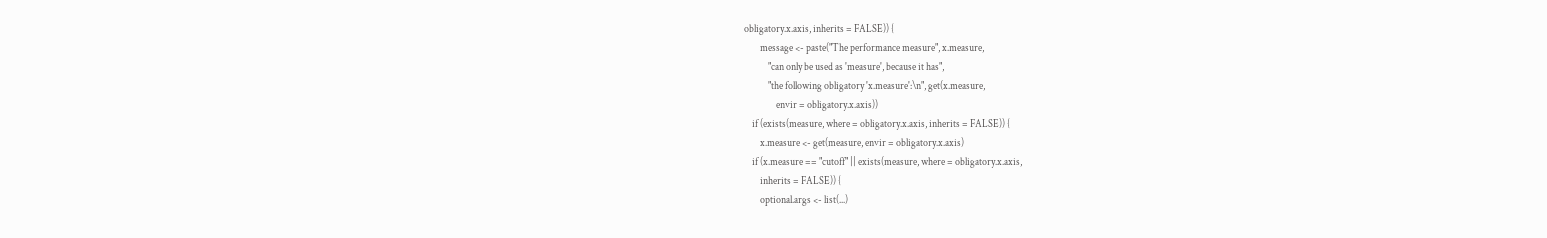obligatory.x.axis, inherits = FALSE)) {
        message <- paste("The performance measure", x.measure,
            "can only be used as 'measure', because it has",
            "the following obligatory 'x.measure':\n", get(x.measure,
                envir = obligatory.x.axis))
    if (exists(measure, where = obligatory.x.axis, inherits = FALSE)) {
        x.measure <- get(measure, envir = obligatory.x.axis)
    if (x.measure == "cutoff" || exists(measure, where = obligatory.x.axis,
        inherits = FALSE)) {
        optional.args <- list(...)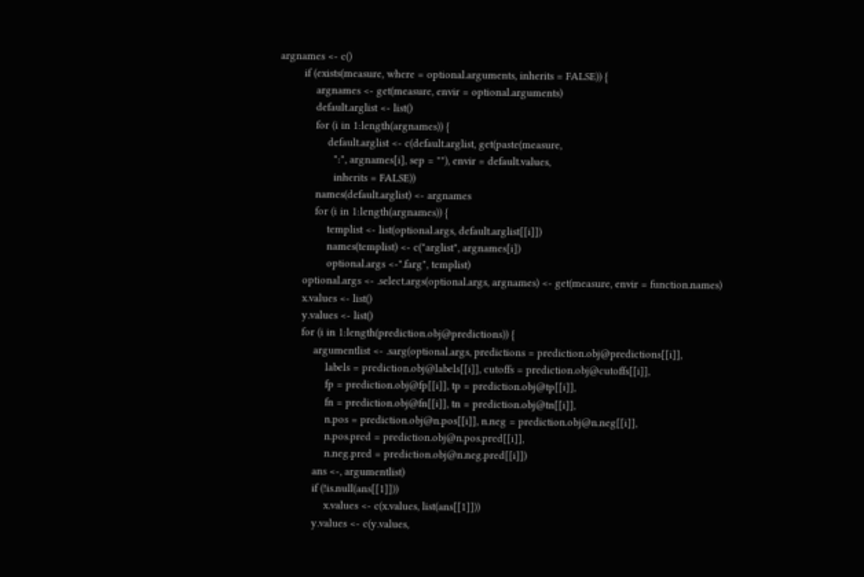argnames <- c()
        if (exists(measure, where = optional.arguments, inherits = FALSE)) {
            argnames <- get(measure, envir = optional.arguments)
            default.arglist <- list()
            for (i in 1:length(argnames)) {
                default.arglist <- c(default.arglist, get(paste(measure,
                  ":", argnames[i], sep = ""), envir = default.values,
                  inherits = FALSE))
            names(default.arglist) <- argnames
            for (i in 1:length(argnames)) {
                templist <- list(optional.args, default.arglist[[i]])
                names(templist) <- c("arglist", argnames[i])
                optional.args <-".farg", templist)
        optional.args <- .select.args(optional.args, argnames) <- get(measure, envir = function.names)
        x.values <- list()
        y.values <- list()
        for (i in 1:length(prediction.obj@predictions)) {
            argumentlist <- .sarg(optional.args, predictions = prediction.obj@predictions[[i]],
                labels = prediction.obj@labels[[i]], cutoffs = prediction.obj@cutoffs[[i]],
                fp = prediction.obj@fp[[i]], tp = prediction.obj@tp[[i]],
                fn = prediction.obj@fn[[i]], tn = prediction.obj@tn[[i]],
                n.pos = prediction.obj@n.pos[[i]], n.neg = prediction.obj@n.neg[[i]],
                n.pos.pred = prediction.obj@n.pos.pred[[i]],
                n.neg.pred = prediction.obj@n.neg.pred[[i]])
            ans <-, argumentlist)
            if (!is.null(ans[[1]]))
                x.values <- c(x.values, list(ans[[1]]))
            y.values <- c(y.values,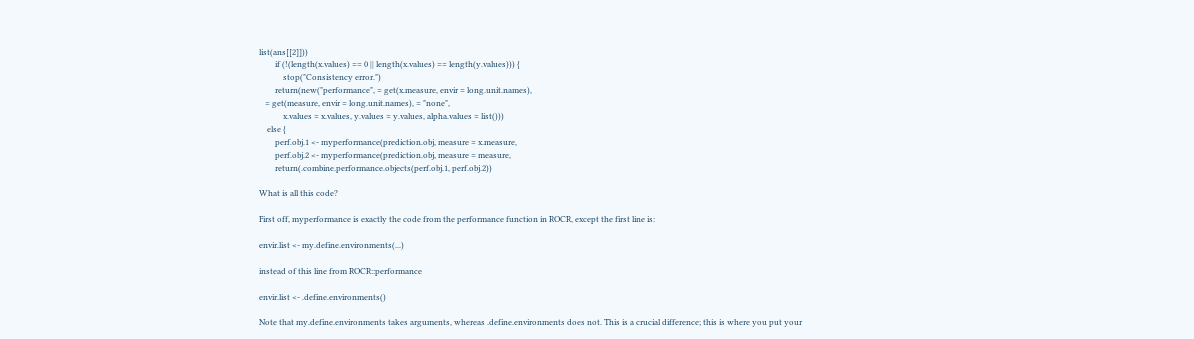list(ans[[2]]))
        if (!(length(x.values) == 0 || length(x.values) == length(y.values))) {
            stop("Consistency error.")
        return(new("performance", = get(x.measure, envir = long.unit.names),
   = get(measure, envir = long.unit.names), = "none",
            x.values = x.values, y.values = y.values, alpha.values = list()))
    else {
        perf.obj.1 <- myperformance(prediction.obj, measure = x.measure,
        perf.obj.2 <- myperformance(prediction.obj, measure = measure,
        return(.combine.performance.objects(perf.obj.1, perf.obj.2))

What is all this code?

First off, myperformance is exactly the code from the performance function in ROCR, except the first line is:

envir.list <- my.define.environments(...)

instead of this line from ROCR::performance

envir.list <- .define.environments()

Note that my.define.environments takes arguments, whereas .define.environments does not. This is a crucial difference; this is where you put your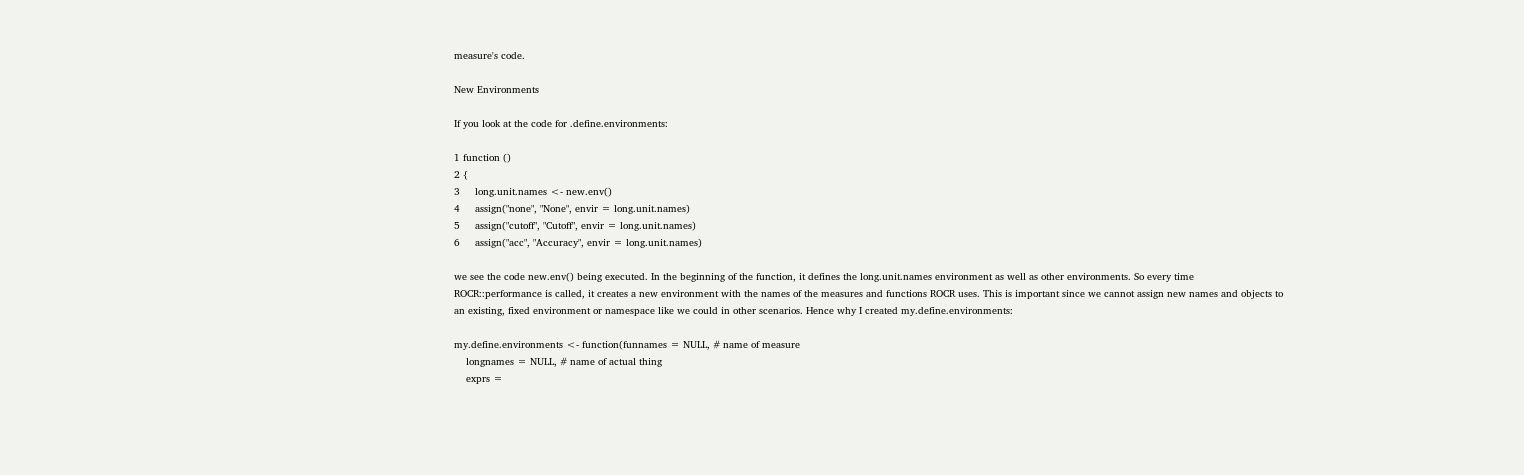measure's code.

New Environments

If you look at the code for .define.environments:

1 function ()
2 {
3     long.unit.names <- new.env()
4     assign("none", "None", envir = long.unit.names)
5     assign("cutoff", "Cutoff", envir = long.unit.names)
6     assign("acc", "Accuracy", envir = long.unit.names)

we see the code new.env() being executed. In the beginning of the function, it defines the long.unit.names environment as well as other environments. So every time ROCR::performance is called, it creates a new environment with the names of the measures and functions ROCR uses. This is important since we cannot assign new names and objects to an existing, fixed environment or namespace like we could in other scenarios. Hence why I created my.define.environments:

my.define.environments <- function(funnames = NULL, # name of measure
    longnames = NULL, # name of actual thing
    exprs =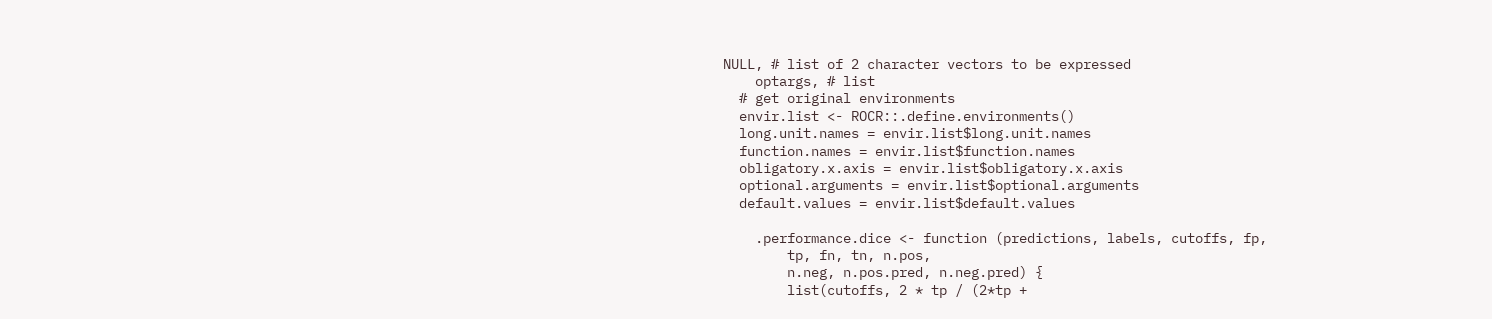NULL, # list of 2 character vectors to be expressed
    optargs, # list
  # get original environments
  envir.list <- ROCR::.define.environments()
  long.unit.names = envir.list$long.unit.names
  function.names = envir.list$function.names
  obligatory.x.axis = envir.list$obligatory.x.axis
  optional.arguments = envir.list$optional.arguments
  default.values = envir.list$default.values

    .performance.dice <- function (predictions, labels, cutoffs, fp,
        tp, fn, tn, n.pos,
        n.neg, n.pos.pred, n.neg.pred) {
        list(cutoffs, 2 * tp / (2*tp +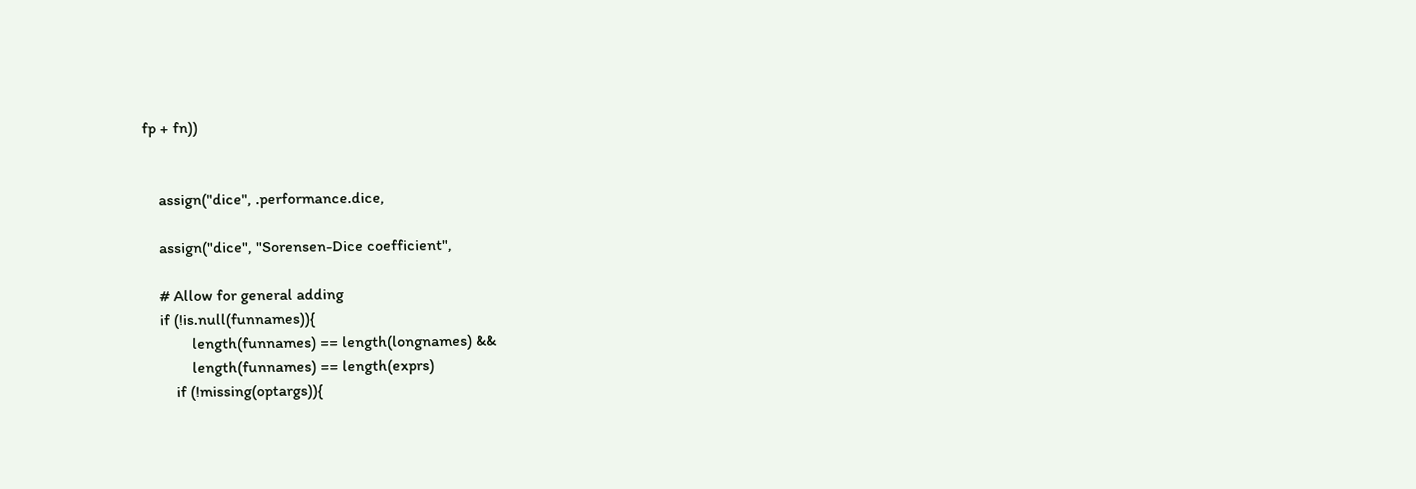fp + fn))


    assign("dice", .performance.dice,

    assign("dice", "Sorensen-Dice coefficient",

    # Allow for general adding
    if (!is.null(funnames)){
            length(funnames) == length(longnames) &&
            length(funnames) == length(exprs)
        if (!missing(optargs)){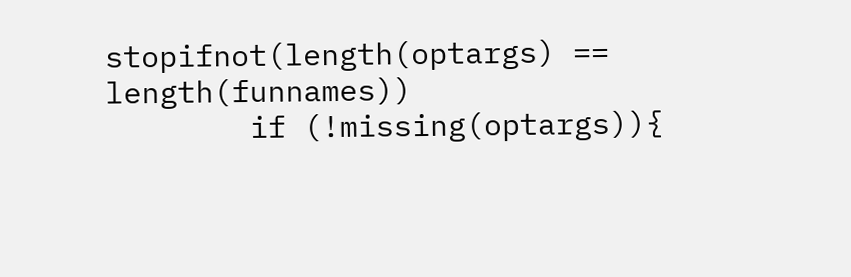stopifnot(length(optargs) == length(funnames))
        if (!missing(optargs)){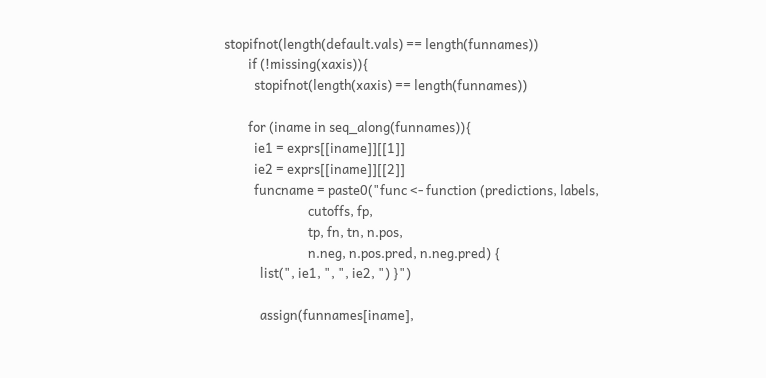stopifnot(length(default.vals) == length(funnames))
        if (!missing(xaxis)){
          stopifnot(length(xaxis) == length(funnames))

        for (iname in seq_along(funnames)){
          ie1 = exprs[[iname]][[1]]
          ie2 = exprs[[iname]][[2]]
          funcname = paste0("func <- function (predictions, labels,
                            cutoffs, fp,
                            tp, fn, tn, n.pos,
                            n.neg, n.pos.pred, n.neg.pred) {
            list(", ie1, ", ", ie2, ") }")

            assign(funnames[iname],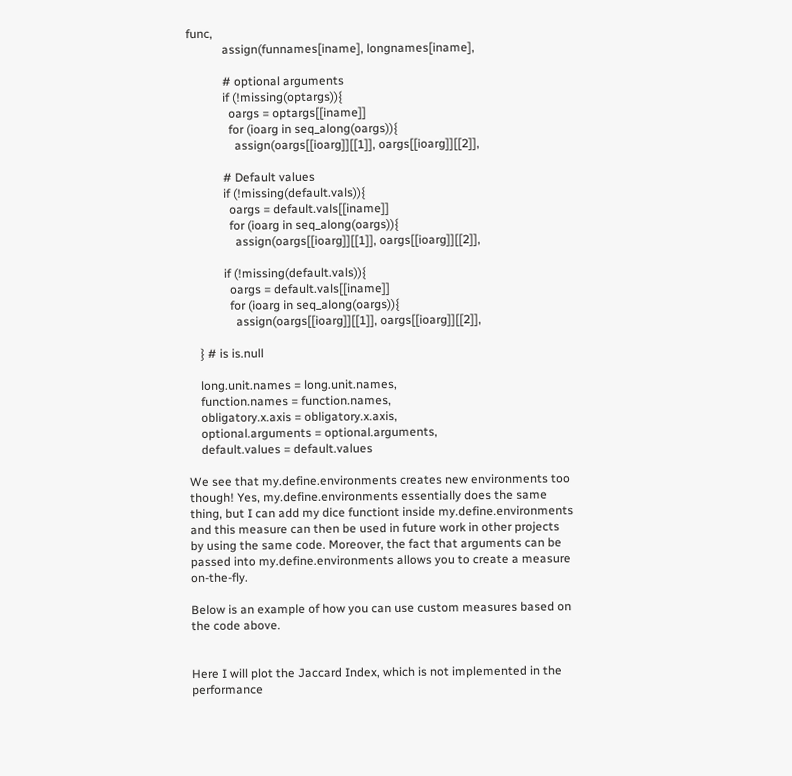func,
            assign(funnames[iname], longnames[iname],

            # optional arguments
            if (!missing(optargs)){
              oargs = optargs[[iname]]
              for (ioarg in seq_along(oargs)){
                assign(oargs[[ioarg]][[1]], oargs[[ioarg]][[2]],

            # Default values
            if (!missing(default.vals)){
              oargs = default.vals[[iname]]
              for (ioarg in seq_along(oargs)){
                assign(oargs[[ioarg]][[1]], oargs[[ioarg]][[2]],

            if (!missing(default.vals)){
              oargs = default.vals[[iname]]
              for (ioarg in seq_along(oargs)){
                assign(oargs[[ioarg]][[1]], oargs[[ioarg]][[2]],

    } # is is.null

    long.unit.names = long.unit.names,
    function.names = function.names,
    obligatory.x.axis = obligatory.x.axis,
    optional.arguments = optional.arguments,
    default.values = default.values

We see that my.define.environments creates new environments too though! Yes, my.define.environments essentially does the same thing, but I can add my dice functiont inside my.define.environments and this measure can then be used in future work in other projects by using the same code. Moreover, the fact that arguments can be passed into my.define.environments allows you to create a measure on-the-fly.

Below is an example of how you can use custom measures based on the code above.


Here I will plot the Jaccard Index, which is not implemented in the performance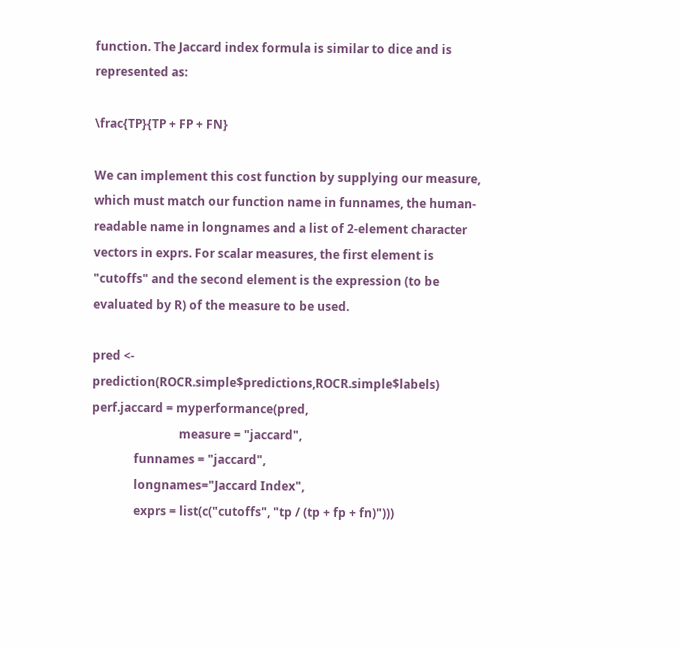function. The Jaccard index formula is similar to dice and is represented as:

\frac{TP}{TP + FP + FN}

We can implement this cost function by supplying our measure, which must match our function name in funnames, the human-readable name in longnames and a list of 2-element character vectors in exprs. For scalar measures, the first element is "cutoffs" and the second element is the expression (to be evaluated by R) of the measure to be used.

pred <- prediction(ROCR.simple$predictions,ROCR.simple$labels)
perf.jaccard = myperformance(pred,
                             measure = "jaccard",
              funnames = "jaccard",
              longnames="Jaccard Index",
              exprs = list(c("cutoffs", "tp / (tp + fp + fn)")))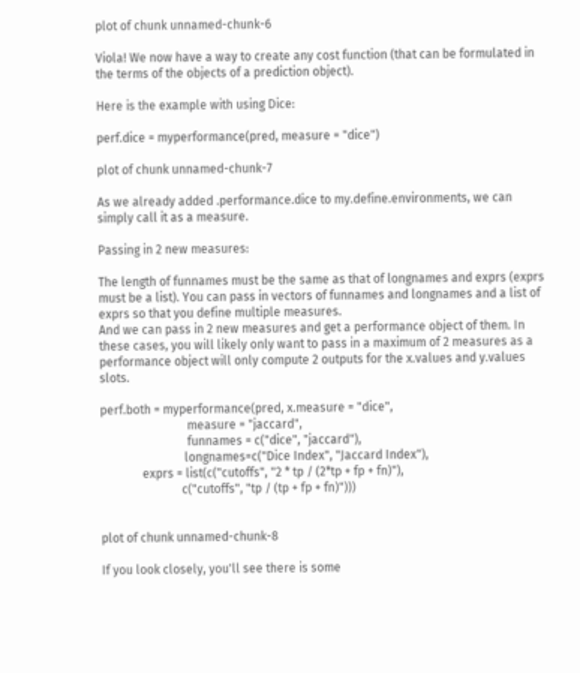plot of chunk unnamed-chunk-6

Viola! We now have a way to create any cost function (that can be formulated in the terms of the objects of a prediction object).

Here is the example with using Dice:

perf.dice = myperformance(pred, measure = "dice")

plot of chunk unnamed-chunk-7

As we already added .performance.dice to my.define.environments, we can simply call it as a measure.

Passing in 2 new measures:

The length of funnames must be the same as that of longnames and exprs (exprs must be a list). You can pass in vectors of funnames and longnames and a list of exprs so that you define multiple measures.
And we can pass in 2 new measures and get a performance object of them. In these cases, you will likely only want to pass in a maximum of 2 measures as a performance object will only compute 2 outputs for the x.values and y.values slots.

perf.both = myperformance(pred, x.measure = "dice",
                             measure = "jaccard",
                             funnames = c("dice", "jaccard"),
                            longnames=c("Dice Index", "Jaccard Index"),
              exprs = list(c("cutoffs", "2 * tp / (2*tp + fp + fn)"),
                           c("cutoffs", "tp / (tp + fp + fn)")))


plot of chunk unnamed-chunk-8

If you look closely, you'll see there is some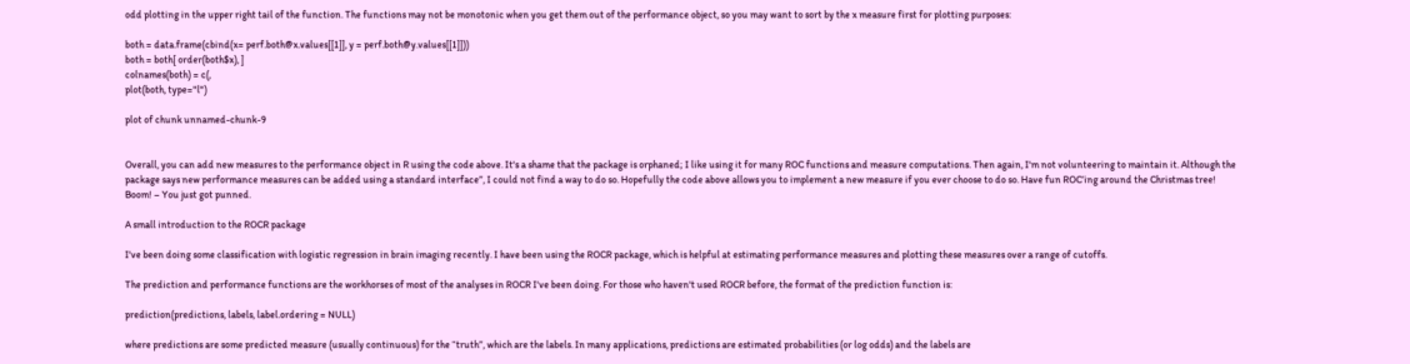odd plotting in the upper right tail of the function. The functions may not be monotonic when you get them out of the performance object, so you may want to sort by the x measure first for plotting purposes:

both = data.frame(cbind(x= perf.both@x.values[[1]], y = perf.both@y.values[[1]]))
both = both[ order(both$x), ]
colnames(both) = c(,
plot(both, type="l")

plot of chunk unnamed-chunk-9


Overall, you can add new measures to the performance object in R using the code above. It's a shame that the package is orphaned; I like using it for many ROC functions and measure computations. Then again, I'm not volunteering to maintain it. Although the package says new performance measures can be added using a standard interface”, I could not find a way to do so. Hopefully the code above allows you to implement a new measure if you ever choose to do so. Have fun ROC’ing around the Christmas tree! Boom! – You just got punned.

A small introduction to the ROCR package

I've been doing some classification with logistic regression in brain imaging recently. I have been using the ROCR package, which is helpful at estimating performance measures and plotting these measures over a range of cutoffs.

The prediction and performance functions are the workhorses of most of the analyses in ROCR I've been doing. For those who haven't used ROCR before, the format of the prediction function is:

prediction(predictions, labels, label.ordering = NULL)

where predictions are some predicted measure (usually continuous) for the “truth”, which are the labels. In many applications, predictions are estimated probabilities (or log odds) and the labels are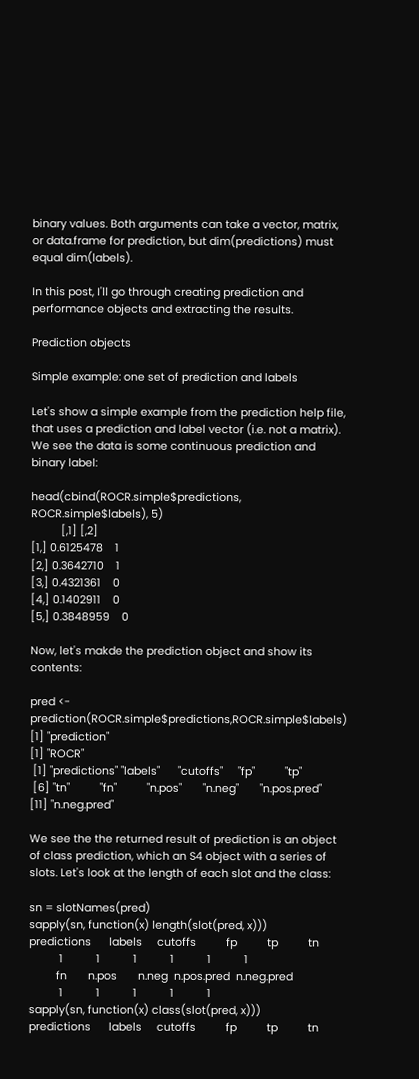binary values. Both arguments can take a vector, matrix, or data.frame for prediction, but dim(predictions) must equal dim(labels).

In this post, I'll go through creating prediction and performance objects and extracting the results.

Prediction objects

Simple example: one set of prediction and labels

Let's show a simple example from the prediction help file, that uses a prediction and label vector (i.e. not a matrix). We see the data is some continuous prediction and binary label:

head(cbind(ROCR.simple$predictions, ROCR.simple$labels), 5)
          [,1] [,2]
[1,] 0.6125478    1
[2,] 0.3642710    1
[3,] 0.4321361    0
[4,] 0.1402911    0
[5,] 0.3848959    0

Now, let's makde the prediction object and show its contents:

pred <- prediction(ROCR.simple$predictions,ROCR.simple$labels)
[1] "prediction"
[1] "ROCR"
 [1] "predictions" "labels"      "cutoffs"     "fp"          "tp"
 [6] "tn"          "fn"          "n.pos"       "n.neg"       "n.pos.pred"
[11] "n.neg.pred"

We see the the returned result of prediction is an object of class prediction, which an S4 object with a series of slots. Let's look at the length of each slot and the class:

sn = slotNames(pred)
sapply(sn, function(x) length(slot(pred, x)))
predictions      labels     cutoffs          fp          tp          tn
          1           1           1           1           1           1
         fn       n.pos       n.neg  n.pos.pred  n.neg.pred
          1           1           1           1           1
sapply(sn, function(x) class(slot(pred, x)))
predictions      labels     cutoffs          fp          tp          tn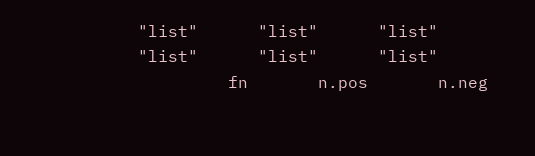"list"      "list"      "list"      "list"      "list"      "list"
         fn       n.pos       n.neg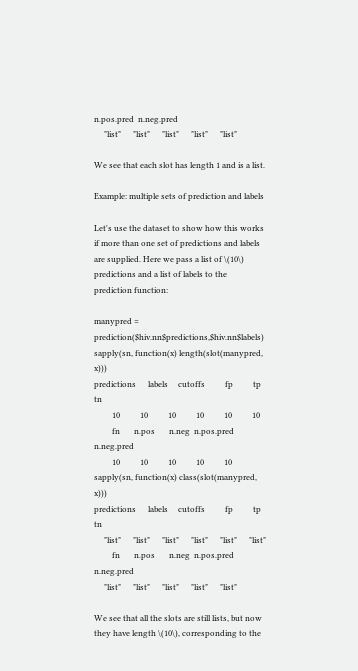n.pos.pred  n.neg.pred
     "list"      "list"      "list"      "list"      "list"

We see that each slot has length 1 and is a list.

Example: multiple sets of prediction and labels

Let's use the dataset to show how this works if more than one set of predictions and labels are supplied. Here we pass a list of \(10\) predictions and a list of labels to the prediction function:

manypred = prediction($hiv.nn$predictions,$hiv.nn$labels)
sapply(sn, function(x) length(slot(manypred, x)))
predictions      labels     cutoffs          fp          tp          tn
         10          10          10          10          10          10
         fn       n.pos       n.neg  n.pos.pred  n.neg.pred
         10          10          10          10          10
sapply(sn, function(x) class(slot(manypred, x)))
predictions      labels     cutoffs          fp          tp          tn
     "list"      "list"      "list"      "list"      "list"      "list"
         fn       n.pos       n.neg  n.pos.pred  n.neg.pred
     "list"      "list"      "list"      "list"      "list"

We see that all the slots are still lists, but now they have length \(10\), corresponding to the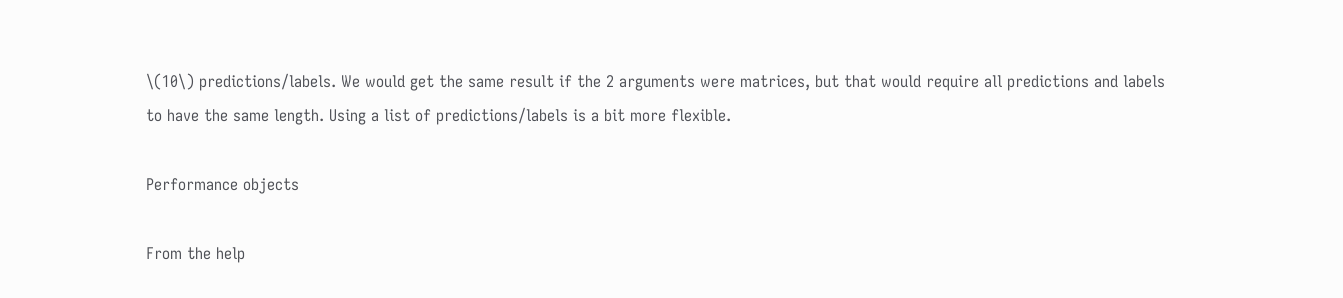\(10\) predictions/labels. We would get the same result if the 2 arguments were matrices, but that would require all predictions and labels to have the same length. Using a list of predictions/labels is a bit more flexible.

Performance objects

From the help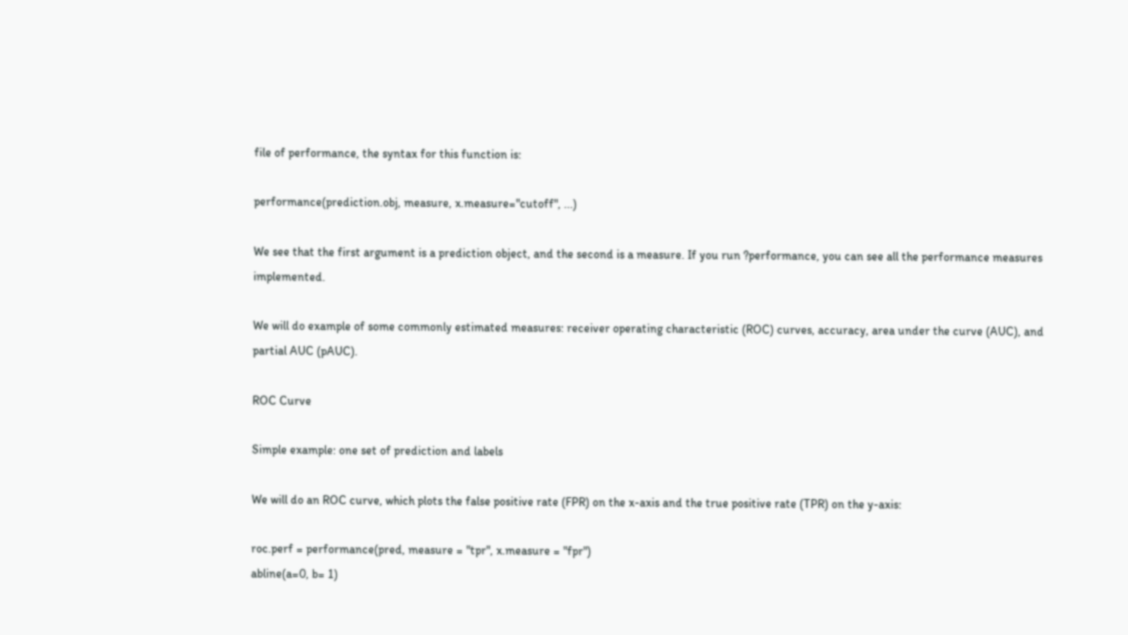file of performance, the syntax for this function is:

performance(prediction.obj, measure, x.measure="cutoff", ...)

We see that the first argument is a prediction object, and the second is a measure. If you run ?performance, you can see all the performance measures implemented.

We will do example of some commonly estimated measures: receiver operating characteristic (ROC) curves, accuracy, area under the curve (AUC), and partial AUC (pAUC).

ROC Curve

Simple example: one set of prediction and labels

We will do an ROC curve, which plots the false positive rate (FPR) on the x-axis and the true positive rate (TPR) on the y-axis:

roc.perf = performance(pred, measure = "tpr", x.measure = "fpr")
abline(a=0, b= 1)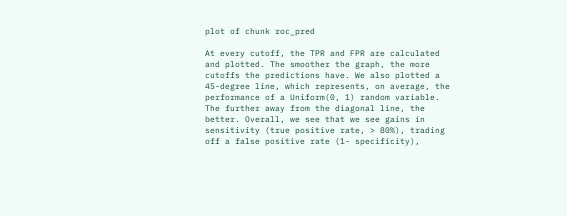plot of chunk roc_pred

At every cutoff, the TPR and FPR are calculated and plotted. The smoother the graph, the more cutoffs the predictions have. We also plotted a 45-degree line, which represents, on average, the performance of a Uniform(0, 1) random variable. The further away from the diagonal line, the better. Overall, we see that we see gains in sensitivity (true positive rate, > 80%), trading off a false positive rate (1- specificity),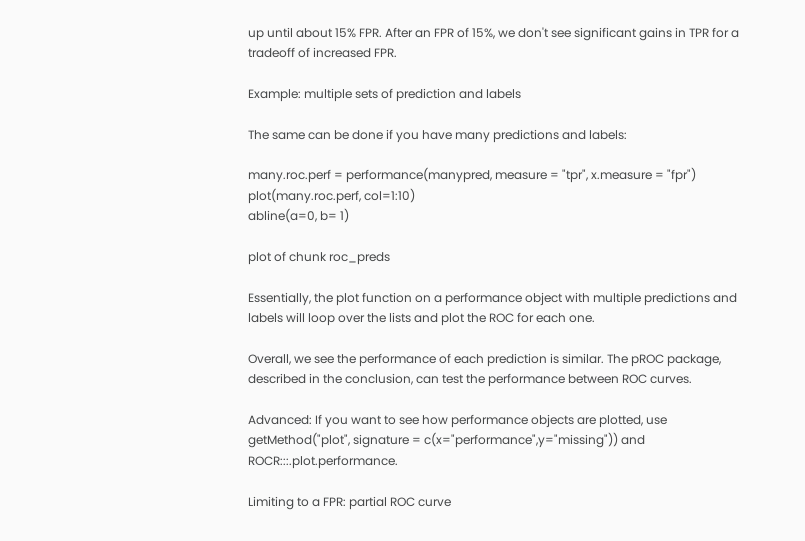up until about 15% FPR. After an FPR of 15%, we don't see significant gains in TPR for a tradeoff of increased FPR.

Example: multiple sets of prediction and labels

The same can be done if you have many predictions and labels:

many.roc.perf = performance(manypred, measure = "tpr", x.measure = "fpr")
plot(many.roc.perf, col=1:10)
abline(a=0, b= 1)

plot of chunk roc_preds

Essentially, the plot function on a performance object with multiple predictions and labels will loop over the lists and plot the ROC for each one.

Overall, we see the performance of each prediction is similar. The pROC package, described in the conclusion, can test the performance between ROC curves.

Advanced: If you want to see how performance objects are plotted, use getMethod("plot", signature = c(x="performance",y="missing")) and ROCR:::.plot.performance.

Limiting to a FPR: partial ROC curve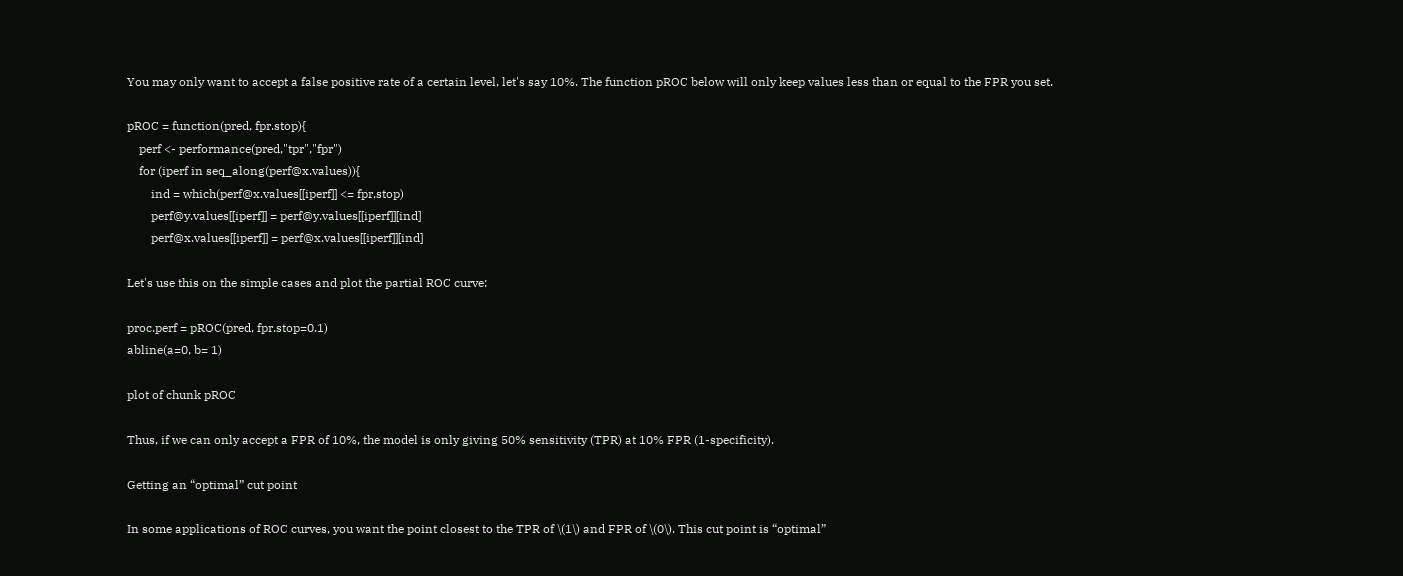You may only want to accept a false positive rate of a certain level, let's say 10%. The function pROC below will only keep values less than or equal to the FPR you set.

pROC = function(pred, fpr.stop){
    perf <- performance(pred,"tpr","fpr")
    for (iperf in seq_along(perf@x.values)){
        ind = which(perf@x.values[[iperf]] <= fpr.stop)
        perf@y.values[[iperf]] = perf@y.values[[iperf]][ind]
        perf@x.values[[iperf]] = perf@x.values[[iperf]][ind]

Let's use this on the simple cases and plot the partial ROC curve:

proc.perf = pROC(pred, fpr.stop=0.1)
abline(a=0, b= 1)

plot of chunk pROC

Thus, if we can only accept a FPR of 10%, the model is only giving 50% sensitivity (TPR) at 10% FPR (1-specificity).

Getting an “optimal” cut point

In some applications of ROC curves, you want the point closest to the TPR of \(1\) and FPR of \(0\). This cut point is “optimal”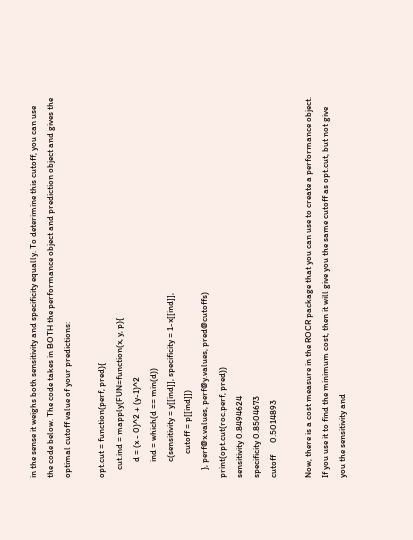in the sense it weighs both sensitivity and specificity equally. To deterimine this cutoff, you can use the code below. The code takes in BOTH the performance object and prediction object and gives the optimal cutoff value of your predictions:

opt.cut = function(perf, pred){
    cut.ind = mapply(FUN=function(x, y, p){
        d = (x - 0)^2 + (y-1)^2
        ind = which(d == min(d))
        c(sensitivity = y[[ind]], specificity = 1-x[[ind]],
            cutoff = p[[ind]])
    }, perf@x.values, perf@y.values, pred@cutoffs)
print(opt.cut(roc.perf, pred))
sensitivity 0.8494624
specificity 0.8504673
cutoff      0.5014893

Now, there is a cost measure in the ROCR package that you can use to create a performance object. If you use it to find the minimum cost, then it will give you the same cutoff as opt.cut, but not give you the sensitivity and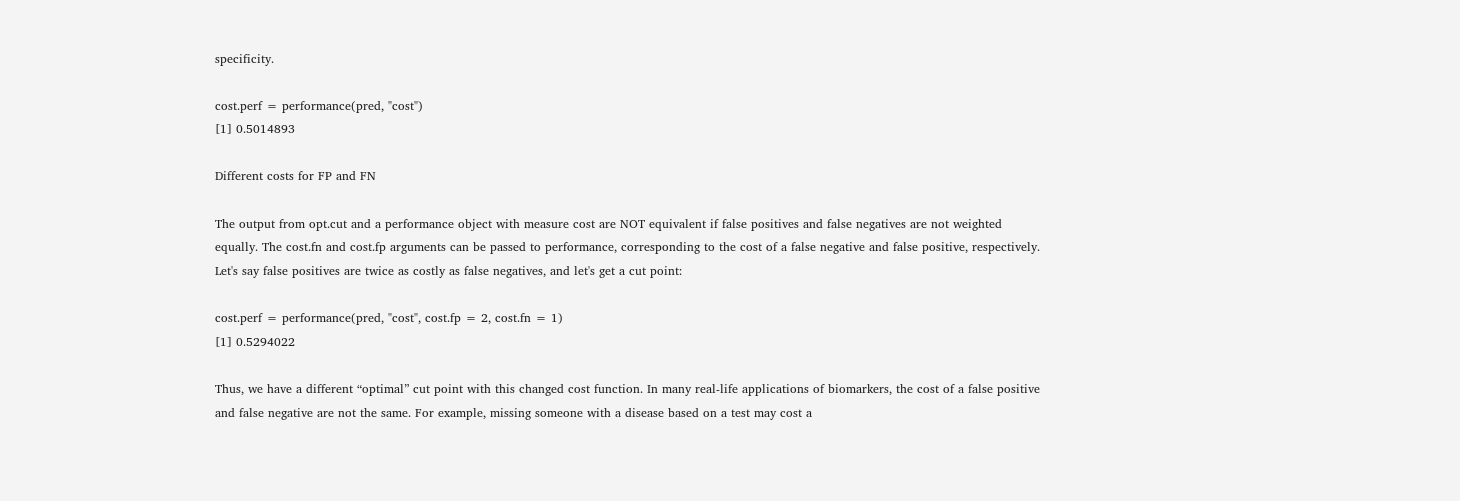specificity.

cost.perf = performance(pred, "cost")
[1] 0.5014893

Different costs for FP and FN

The output from opt.cut and a performance object with measure cost are NOT equivalent if false positives and false negatives are not weighted equally. The cost.fn and cost.fp arguments can be passed to performance, corresponding to the cost of a false negative and false positive, respectively. Let's say false positives are twice as costly as false negatives, and let's get a cut point:

cost.perf = performance(pred, "cost", cost.fp = 2, cost.fn = 1)
[1] 0.5294022

Thus, we have a different “optimal” cut point with this changed cost function. In many real-life applications of biomarkers, the cost of a false positive and false negative are not the same. For example, missing someone with a disease based on a test may cost a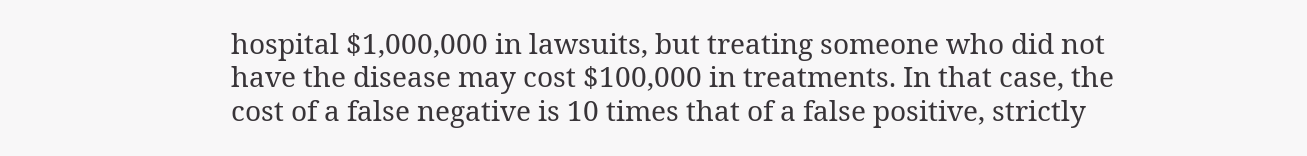hospital $1,000,000 in lawsuits, but treating someone who did not have the disease may cost $100,000 in treatments. In that case, the cost of a false negative is 10 times that of a false positive, strictly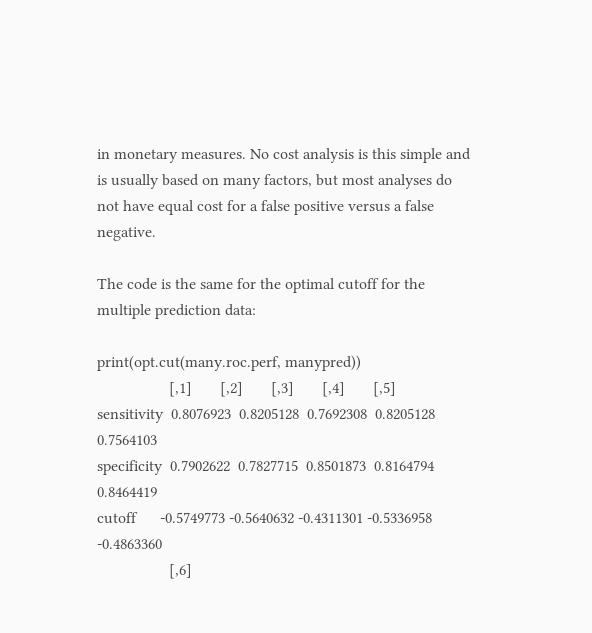in monetary measures. No cost analysis is this simple and is usually based on many factors, but most analyses do not have equal cost for a false positive versus a false negative.

The code is the same for the optimal cutoff for the multiple prediction data:

print(opt.cut(many.roc.perf, manypred))
                  [,1]       [,2]       [,3]       [,4]       [,5]
sensitivity  0.8076923  0.8205128  0.7692308  0.8205128  0.7564103
specificity  0.7902622  0.7827715  0.8501873  0.8164794  0.8464419
cutoff      -0.5749773 -0.5640632 -0.4311301 -0.5336958 -0.4863360
                  [,6]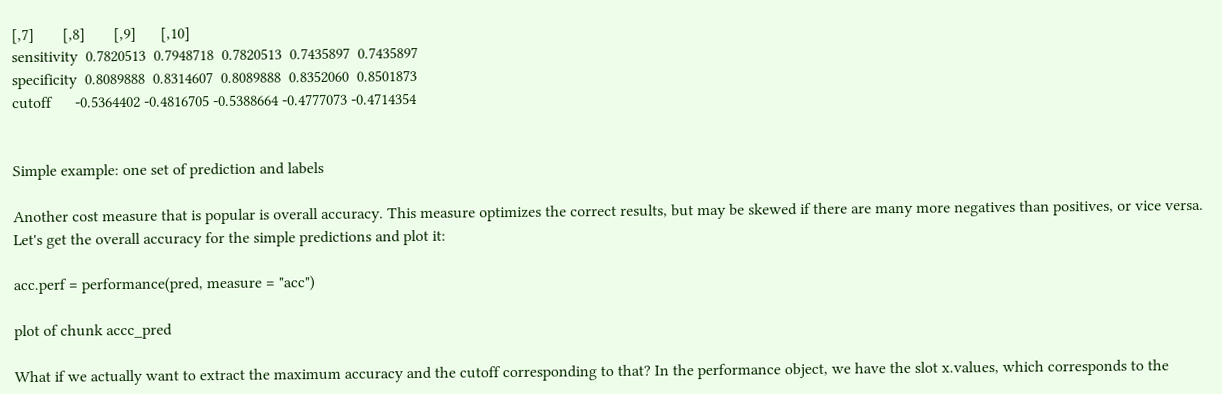[,7]       [,8]       [,9]      [,10]
sensitivity  0.7820513  0.7948718  0.7820513  0.7435897  0.7435897
specificity  0.8089888  0.8314607  0.8089888  0.8352060  0.8501873
cutoff      -0.5364402 -0.4816705 -0.5388664 -0.4777073 -0.4714354


Simple example: one set of prediction and labels

Another cost measure that is popular is overall accuracy. This measure optimizes the correct results, but may be skewed if there are many more negatives than positives, or vice versa. Let's get the overall accuracy for the simple predictions and plot it:

acc.perf = performance(pred, measure = "acc")

plot of chunk accc_pred

What if we actually want to extract the maximum accuracy and the cutoff corresponding to that? In the performance object, we have the slot x.values, which corresponds to the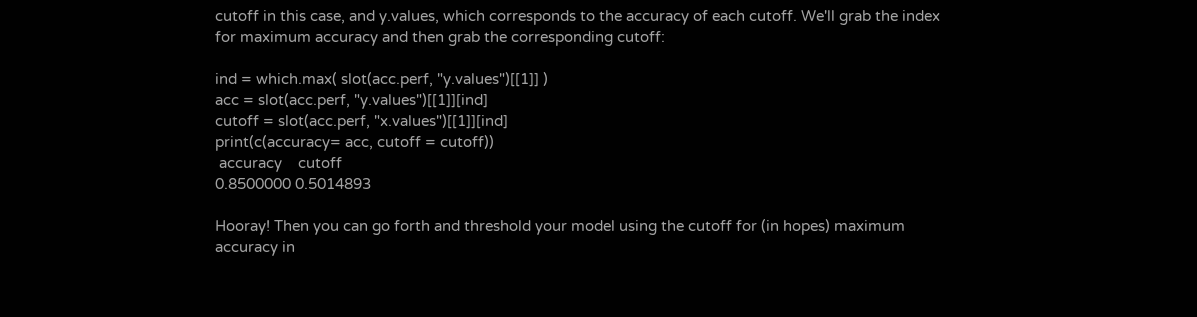cutoff in this case, and y.values, which corresponds to the accuracy of each cutoff. We'll grab the index for maximum accuracy and then grab the corresponding cutoff:

ind = which.max( slot(acc.perf, "y.values")[[1]] )
acc = slot(acc.perf, "y.values")[[1]][ind]
cutoff = slot(acc.perf, "x.values")[[1]][ind]
print(c(accuracy= acc, cutoff = cutoff))
 accuracy    cutoff
0.8500000 0.5014893

Hooray! Then you can go forth and threshold your model using the cutoff for (in hopes) maximum accuracy in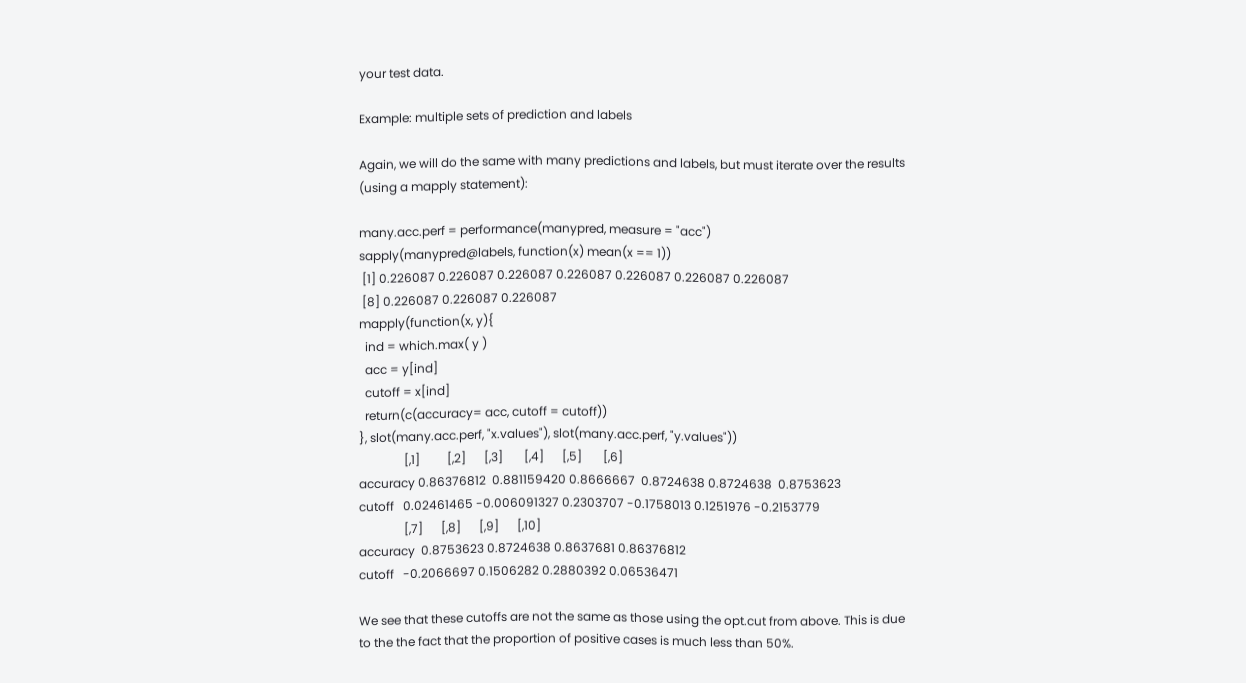your test data.

Example: multiple sets of prediction and labels

Again, we will do the same with many predictions and labels, but must iterate over the results (using a mapply statement):

many.acc.perf = performance(manypred, measure = "acc")
sapply(manypred@labels, function(x) mean(x == 1))
 [1] 0.226087 0.226087 0.226087 0.226087 0.226087 0.226087 0.226087
 [8] 0.226087 0.226087 0.226087
mapply(function(x, y){
  ind = which.max( y )
  acc = y[ind]
  cutoff = x[ind]
  return(c(accuracy= acc, cutoff = cutoff))
}, slot(many.acc.perf, "x.values"), slot(many.acc.perf, "y.values"))
               [,1]         [,2]      [,3]       [,4]      [,5]       [,6]
accuracy 0.86376812  0.881159420 0.8666667  0.8724638 0.8724638  0.8753623
cutoff   0.02461465 -0.006091327 0.2303707 -0.1758013 0.1251976 -0.2153779
               [,7]      [,8]      [,9]      [,10]
accuracy  0.8753623 0.8724638 0.8637681 0.86376812
cutoff   -0.2066697 0.1506282 0.2880392 0.06536471

We see that these cutoffs are not the same as those using the opt.cut from above. This is due to the the fact that the proportion of positive cases is much less than 50%.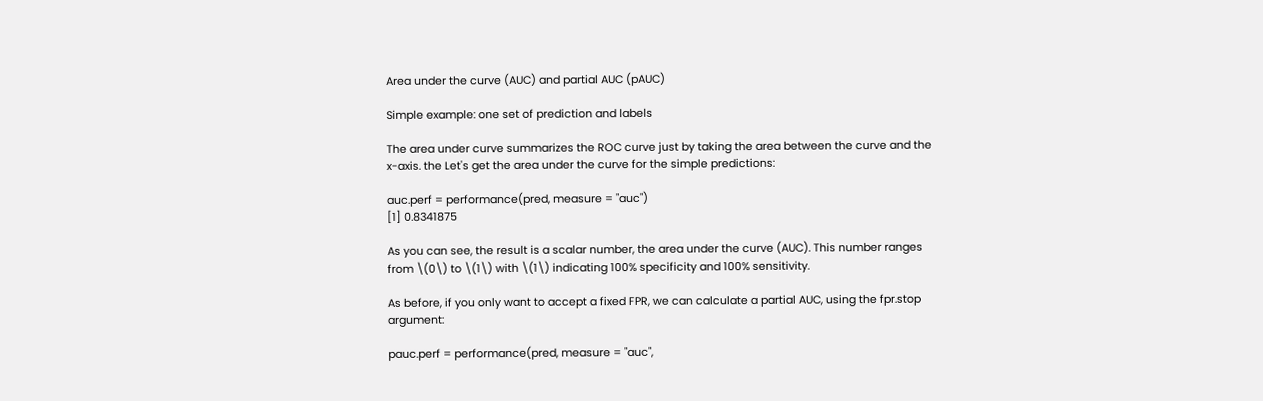Area under the curve (AUC) and partial AUC (pAUC)

Simple example: one set of prediction and labels

The area under curve summarizes the ROC curve just by taking the area between the curve and the x-axis. the Let's get the area under the curve for the simple predictions:

auc.perf = performance(pred, measure = "auc")
[1] 0.8341875

As you can see, the result is a scalar number, the area under the curve (AUC). This number ranges from \(0\) to \(1\) with \(1\) indicating 100% specificity and 100% sensitivity.

As before, if you only want to accept a fixed FPR, we can calculate a partial AUC, using the fpr.stop argument:

pauc.perf = performance(pred, measure = "auc",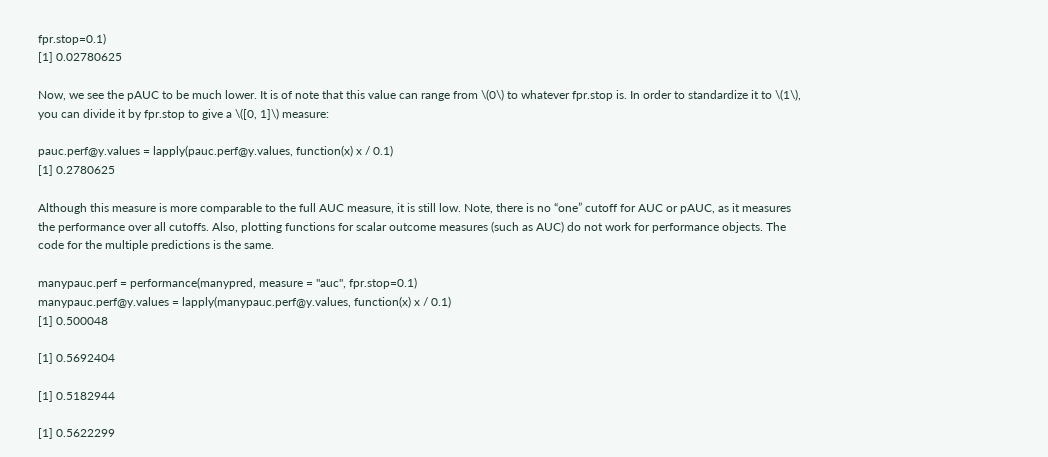fpr.stop=0.1)
[1] 0.02780625

Now, we see the pAUC to be much lower. It is of note that this value can range from \(0\) to whatever fpr.stop is. In order to standardize it to \(1\), you can divide it by fpr.stop to give a \([0, 1]\) measure:

pauc.perf@y.values = lapply(pauc.perf@y.values, function(x) x / 0.1)
[1] 0.2780625

Although this measure is more comparable to the full AUC measure, it is still low. Note, there is no “one” cutoff for AUC or pAUC, as it measures the performance over all cutoffs. Also, plotting functions for scalar outcome measures (such as AUC) do not work for performance objects. The code for the multiple predictions is the same.

manypauc.perf = performance(manypred, measure = "auc", fpr.stop=0.1)
manypauc.perf@y.values = lapply(manypauc.perf@y.values, function(x) x / 0.1)
[1] 0.500048

[1] 0.5692404

[1] 0.5182944

[1] 0.5622299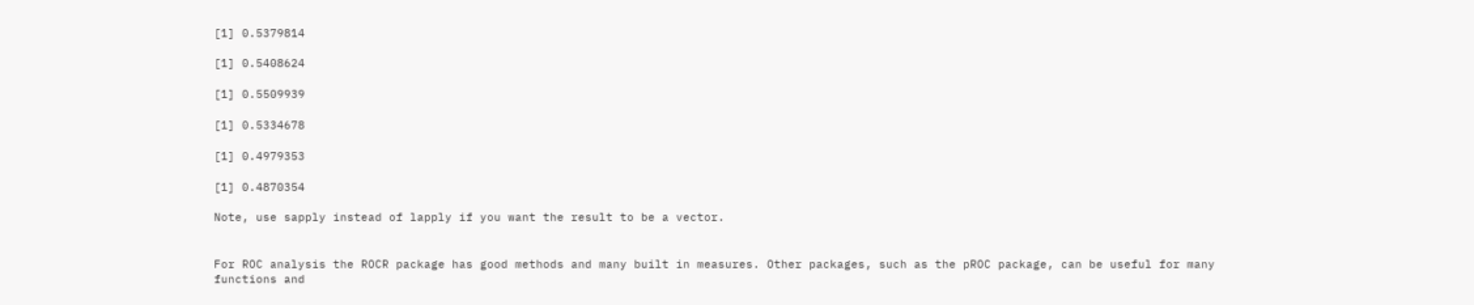[1] 0.5379814

[1] 0.5408624

[1] 0.5509939

[1] 0.5334678

[1] 0.4979353

[1] 0.4870354

Note, use sapply instead of lapply if you want the result to be a vector.


For ROC analysis the ROCR package has good methods and many built in measures. Other packages, such as the pROC package, can be useful for many functions and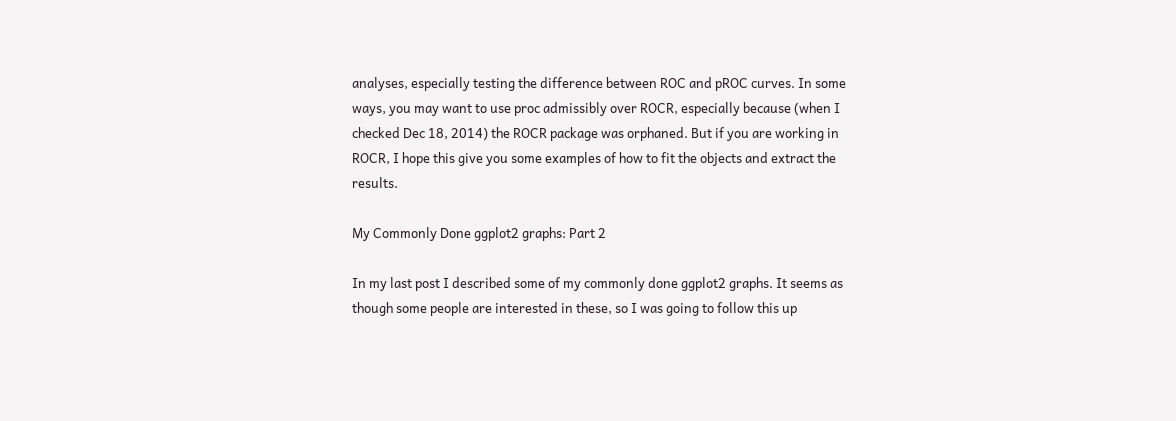analyses, especially testing the difference between ROC and pROC curves. In some ways, you may want to use proc admissibly over ROCR, especially because (when I checked Dec 18, 2014) the ROCR package was orphaned. But if you are working in ROCR, I hope this give you some examples of how to fit the objects and extract the results.

My Commonly Done ggplot2 graphs: Part 2

In my last post I described some of my commonly done ggplot2 graphs. It seems as though some people are interested in these, so I was going to follow this up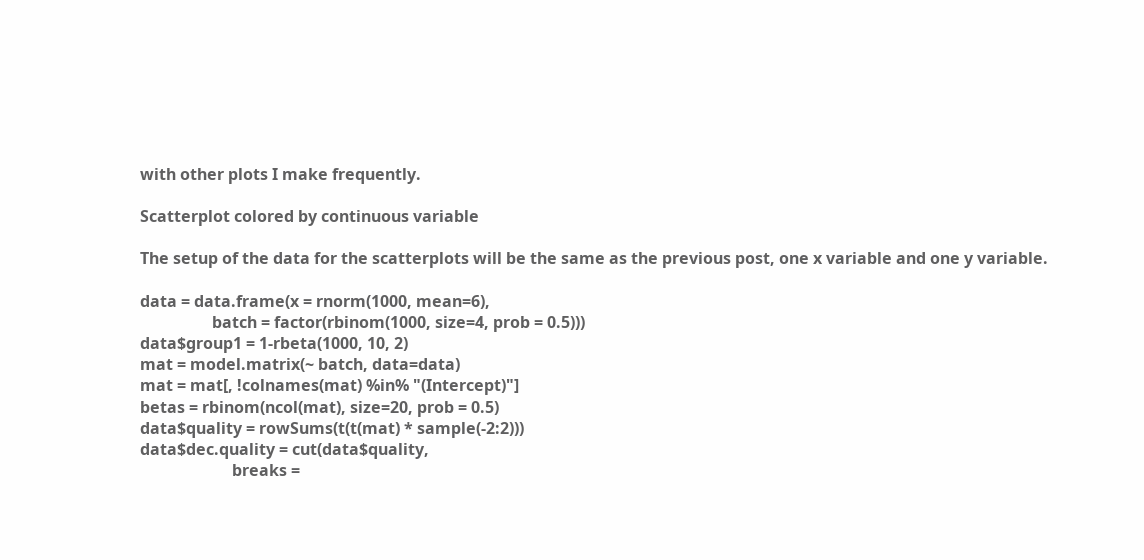with other plots I make frequently.

Scatterplot colored by continuous variable

The setup of the data for the scatterplots will be the same as the previous post, one x variable and one y variable.

data = data.frame(x = rnorm(1000, mean=6),
                  batch = factor(rbinom(1000, size=4, prob = 0.5)))
data$group1 = 1-rbeta(1000, 10, 2)
mat = model.matrix(~ batch, data=data)
mat = mat[, !colnames(mat) %in% "(Intercept)"]
betas = rbinom(ncol(mat), size=20, prob = 0.5)
data$quality = rowSums(t(t(mat) * sample(-2:2)))
data$dec.quality = cut(data$quality,
                       breaks =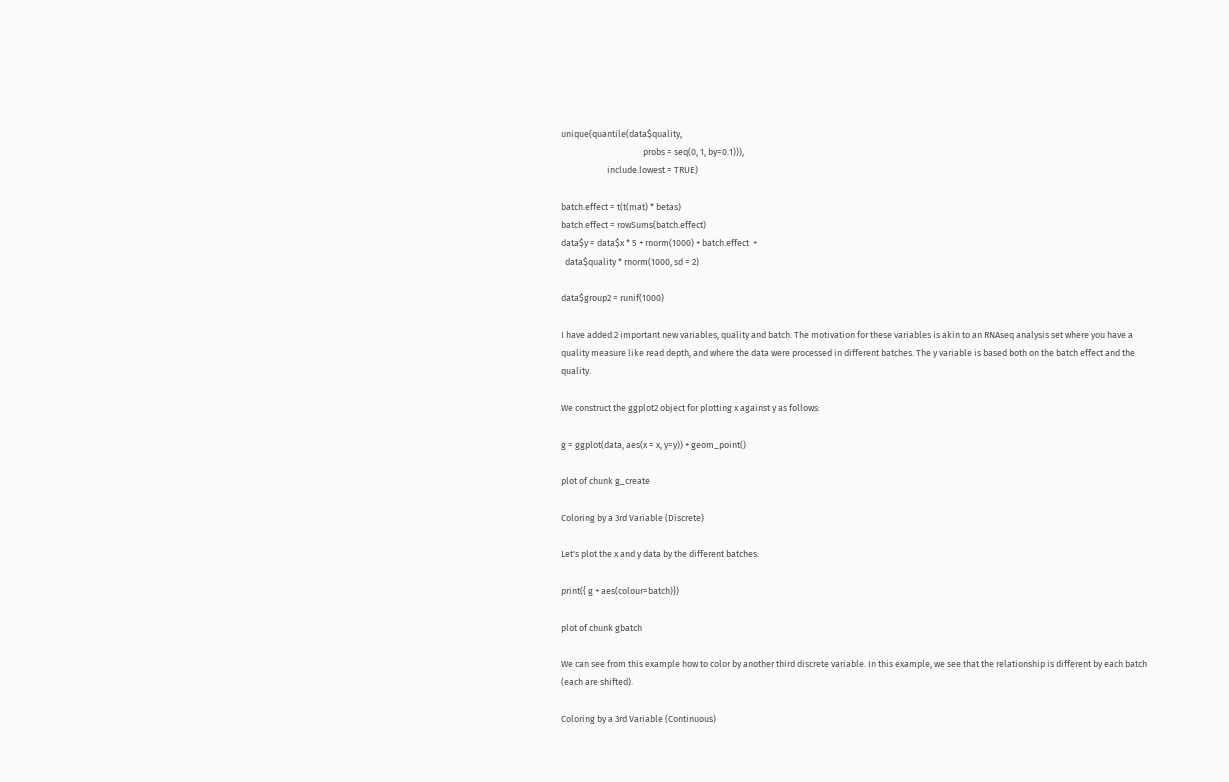unique(quantile(data$quality,
                                         probs = seq(0, 1, by=0.1))),
                       include.lowest = TRUE)

batch.effect = t(t(mat) * betas)
batch.effect = rowSums(batch.effect)
data$y = data$x * 5 + rnorm(1000) + batch.effect  +
  data$quality * rnorm(1000, sd = 2)

data$group2 = runif(1000)

I have added 2 important new variables, quality and batch. The motivation for these variables is akin to an RNAseq analysis set where you have a quality measure like read depth, and where the data were processed in different batches. The y variable is based both on the batch effect and the quality.

We construct the ggplot2 object for plotting x against y as follows:

g = ggplot(data, aes(x = x, y=y)) + geom_point()

plot of chunk g_create

Coloring by a 3rd Variable (Discrete)

Let's plot the x and y data by the different batches:

print({ g + aes(colour=batch)})

plot of chunk gbatch

We can see from this example how to color by another third discrete variable. In this example, we see that the relationship is different by each batch (each are shifted).

Coloring by a 3rd Variable (Continuous)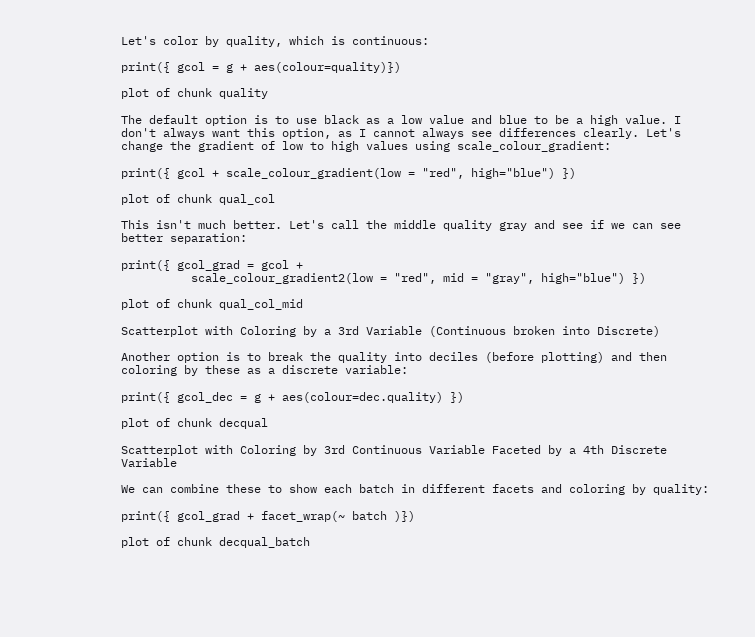Let's color by quality, which is continuous:

print({ gcol = g + aes(colour=quality)})

plot of chunk quality

The default option is to use black as a low value and blue to be a high value. I don't always want this option, as I cannot always see differences clearly. Let's change the gradient of low to high values using scale_colour_gradient:

print({ gcol + scale_colour_gradient(low = "red", high="blue") })

plot of chunk qual_col

This isn't much better. Let's call the middle quality gray and see if we can see better separation:

print({ gcol_grad = gcol +
          scale_colour_gradient2(low = "red", mid = "gray", high="blue") })

plot of chunk qual_col_mid

Scatterplot with Coloring by a 3rd Variable (Continuous broken into Discrete)

Another option is to break the quality into deciles (before plotting) and then coloring by these as a discrete variable:

print({ gcol_dec = g + aes(colour=dec.quality) })

plot of chunk decqual

Scatterplot with Coloring by 3rd Continuous Variable Faceted by a 4th Discrete Variable

We can combine these to show each batch in different facets and coloring by quality:

print({ gcol_grad + facet_wrap(~ batch )})

plot of chunk decqual_batch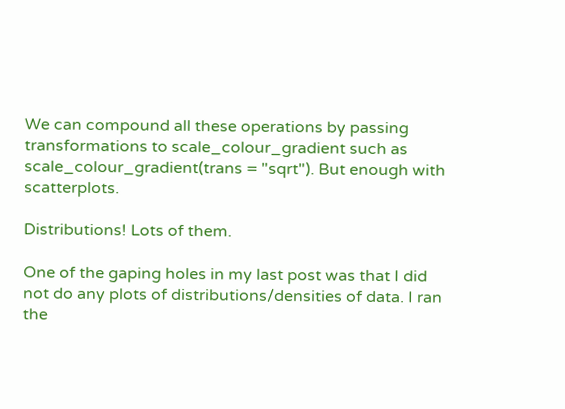We can compound all these operations by passing transformations to scale_colour_gradient such as scale_colour_gradient(trans = "sqrt"). But enough with scatterplots.

Distributions! Lots of them.

One of the gaping holes in my last post was that I did not do any plots of distributions/densities of data. I ran the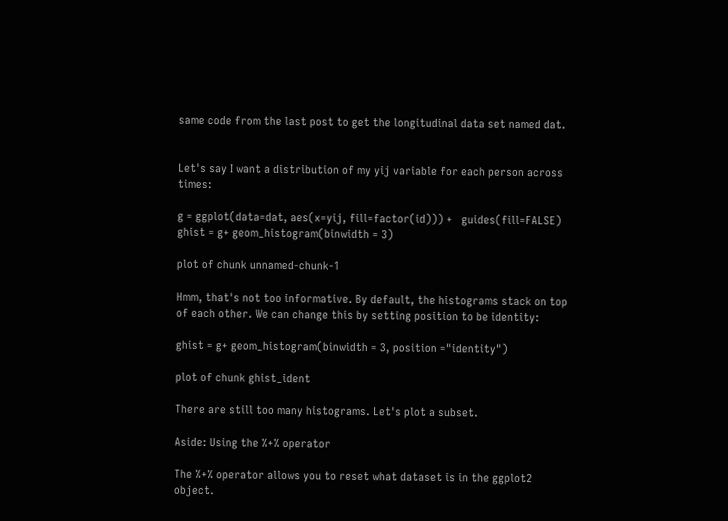same code from the last post to get the longitudinal data set named dat.


Let's say I want a distribution of my yij variable for each person across times:

g = ggplot(data=dat, aes(x=yij, fill=factor(id))) +   guides(fill=FALSE)
ghist = g+ geom_histogram(binwidth = 3)

plot of chunk unnamed-chunk-1

Hmm, that's not too informative. By default, the histograms stack on top of each other. We can change this by setting position to be identity:

ghist = g+ geom_histogram(binwidth = 3, position ="identity")

plot of chunk ghist_ident

There are still too many histograms. Let's plot a subset.

Aside: Using the %+% operator

The %+% operator allows you to reset what dataset is in the ggplot2 object.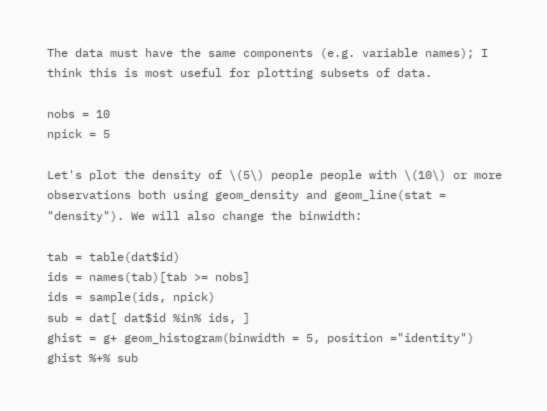The data must have the same components (e.g. variable names); I think this is most useful for plotting subsets of data.

nobs = 10
npick = 5

Let's plot the density of \(5\) people people with \(10\) or more observations both using geom_density and geom_line(stat = "density"). We will also change the binwidth:

tab = table(dat$id)
ids = names(tab)[tab >= nobs]
ids = sample(ids, npick)
sub = dat[ dat$id %in% ids, ]
ghist = g+ geom_histogram(binwidth = 5, position ="identity")
ghist %+% sub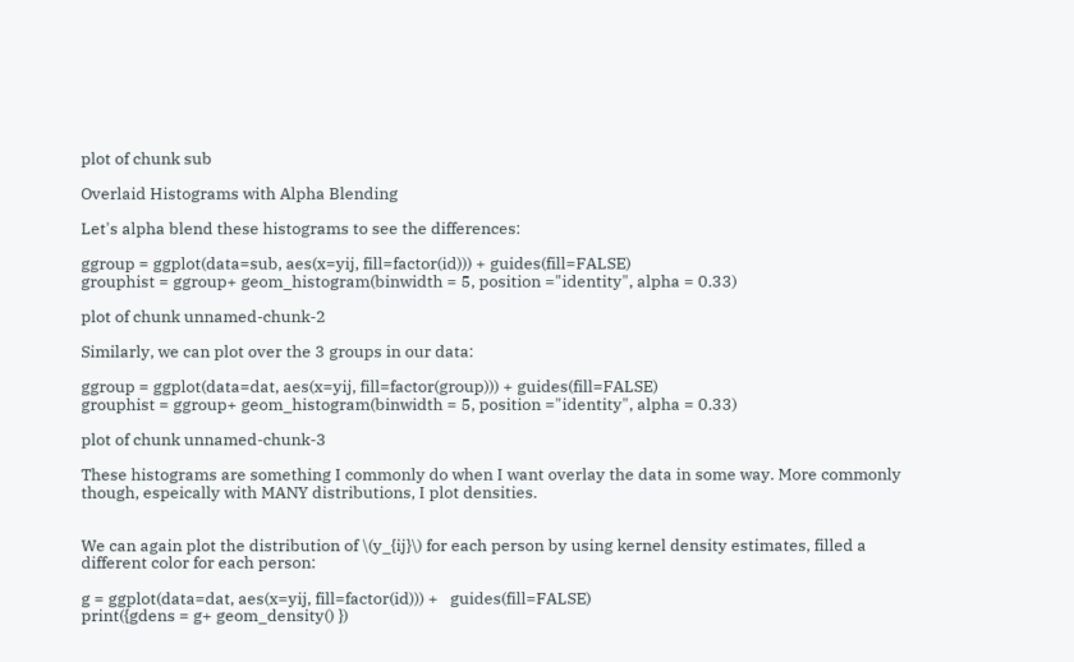plot of chunk sub

Overlaid Histograms with Alpha Blending

Let's alpha blend these histograms to see the differences:

ggroup = ggplot(data=sub, aes(x=yij, fill=factor(id))) + guides(fill=FALSE)
grouphist = ggroup+ geom_histogram(binwidth = 5, position ="identity", alpha = 0.33)

plot of chunk unnamed-chunk-2

Similarly, we can plot over the 3 groups in our data:

ggroup = ggplot(data=dat, aes(x=yij, fill=factor(group))) + guides(fill=FALSE)
grouphist = ggroup+ geom_histogram(binwidth = 5, position ="identity", alpha = 0.33)

plot of chunk unnamed-chunk-3

These histograms are something I commonly do when I want overlay the data in some way. More commonly though, espeically with MANY distributions, I plot densities.


We can again plot the distribution of \(y_{ij}\) for each person by using kernel density estimates, filled a different color for each person:

g = ggplot(data=dat, aes(x=yij, fill=factor(id))) +   guides(fill=FALSE)
print({gdens = g+ geom_density() })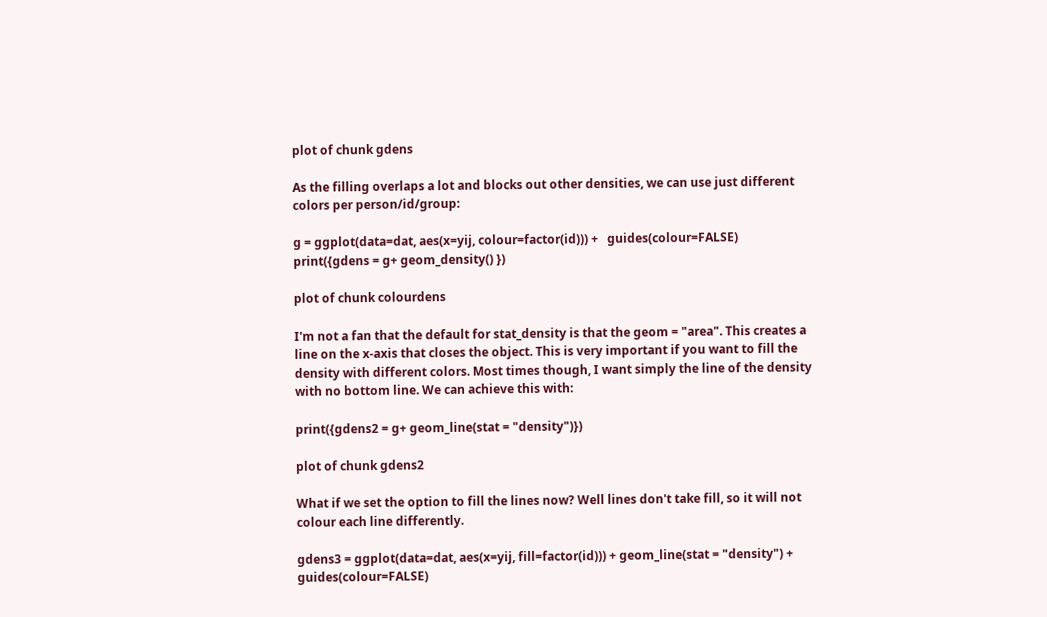plot of chunk gdens

As the filling overlaps a lot and blocks out other densities, we can use just different colors per person/id/group:

g = ggplot(data=dat, aes(x=yij, colour=factor(id))) +   guides(colour=FALSE)
print({gdens = g+ geom_density() })

plot of chunk colourdens

I'm not a fan that the default for stat_density is that the geom = "area". This creates a line on the x-axis that closes the object. This is very important if you want to fill the density with different colors. Most times though, I want simply the line of the density with no bottom line. We can achieve this with:

print({gdens2 = g+ geom_line(stat = "density")})

plot of chunk gdens2

What if we set the option to fill the lines now? Well lines don't take fill, so it will not colour each line differently.

gdens3 = ggplot(data=dat, aes(x=yij, fill=factor(id))) + geom_line(stat = "density") +  guides(colour=FALSE)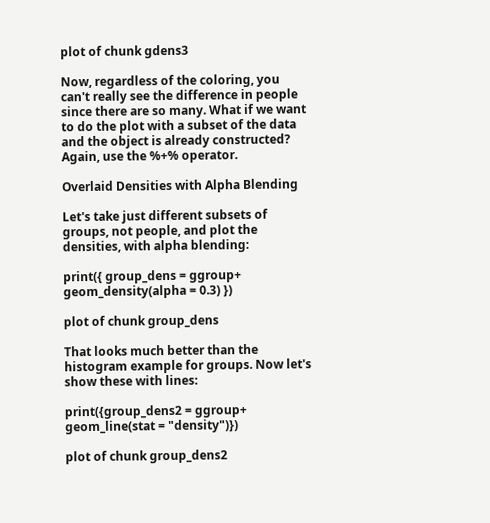plot of chunk gdens3

Now, regardless of the coloring, you can't really see the difference in people since there are so many. What if we want to do the plot with a subset of the data and the object is already constructed? Again, use the %+% operator.

Overlaid Densities with Alpha Blending

Let's take just different subsets of groups, not people, and plot the densities, with alpha blending:

print({ group_dens = ggroup+ geom_density(alpha = 0.3) })

plot of chunk group_dens

That looks much better than the histogram example for groups. Now let's show these with lines:

print({group_dens2 = ggroup+ geom_line(stat = "density")})

plot of chunk group_dens2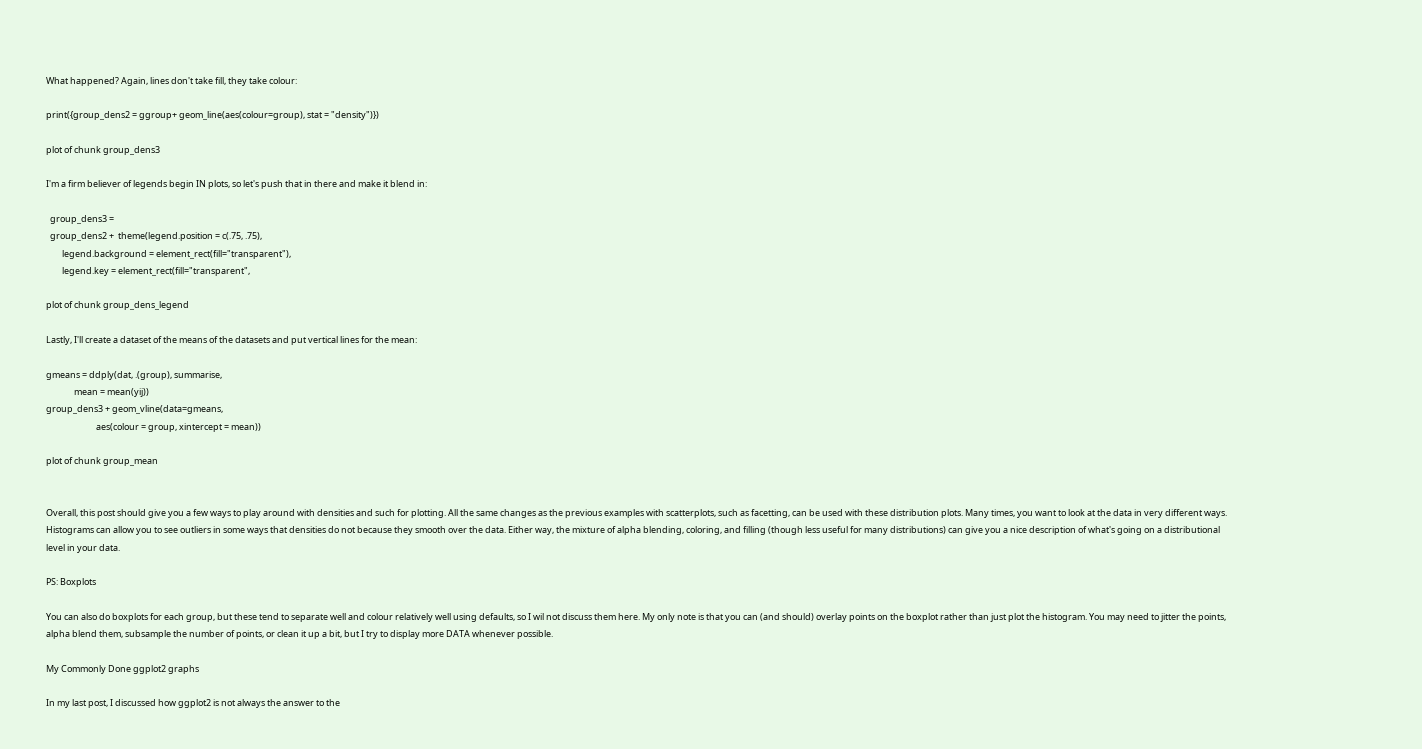What happened? Again, lines don't take fill, they take colour:

print({group_dens2 = ggroup+ geom_line(aes(colour=group), stat = "density")})

plot of chunk group_dens3

I'm a firm believer of legends begin IN plots, so let's push that in there and make it blend in:

  group_dens3 =
  group_dens2 +  theme(legend.position = c(.75, .75),
        legend.background = element_rect(fill="transparent"),
        legend.key = element_rect(fill="transparent",

plot of chunk group_dens_legend

Lastly, I'll create a dataset of the means of the datasets and put vertical lines for the mean:

gmeans = ddply(dat, .(group), summarise,
              mean = mean(yij))
group_dens3 + geom_vline(data=gmeans,
                         aes(colour = group, xintercept = mean))

plot of chunk group_mean


Overall, this post should give you a few ways to play around with densities and such for plotting. All the same changes as the previous examples with scatterplots, such as facetting, can be used with these distribution plots. Many times, you want to look at the data in very different ways. Histograms can allow you to see outliers in some ways that densities do not because they smooth over the data. Either way, the mixture of alpha blending, coloring, and filling (though less useful for many distributions) can give you a nice description of what's going on a distributional level in your data.

PS: Boxplots

You can also do boxplots for each group, but these tend to separate well and colour relatively well using defaults, so I wil not discuss them here. My only note is that you can (and should) overlay points on the boxplot rather than just plot the histogram. You may need to jitter the points, alpha blend them, subsample the number of points, or clean it up a bit, but I try to display more DATA whenever possible.

My Commonly Done ggplot2 graphs

In my last post, I discussed how ggplot2 is not always the answer to the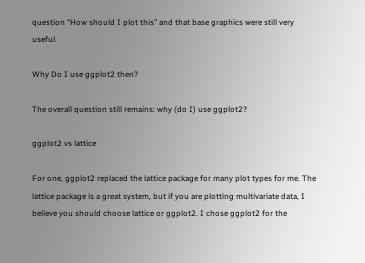question “How should I plot this” and that base graphics were still very useful.

Why Do I use ggplot2 then?

The overall question still remains: why (do I) use ggplot2?

ggplot2 vs lattice

For one, ggplot2 replaced the lattice package for many plot types for me. The lattice package is a great system, but if you are plotting multivariate data, I believe you should choose lattice or ggplot2. I chose ggplot2 for the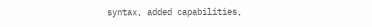syntax, added capabilities,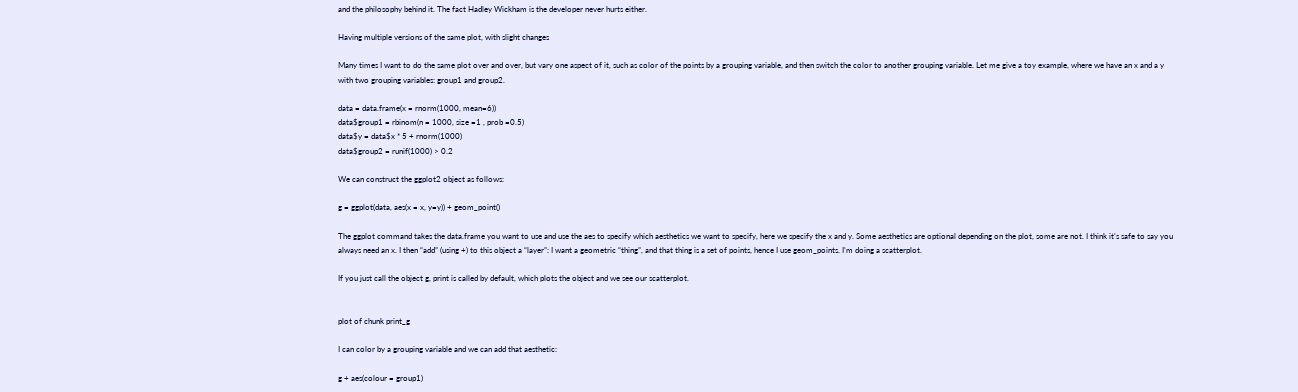and the philosophy behind it. The fact Hadley Wickham is the developer never hurts either.

Having multiple versions of the same plot, with slight changes

Many times I want to do the same plot over and over, but vary one aspect of it, such as color of the points by a grouping variable, and then switch the color to another grouping variable. Let me give a toy example, where we have an x and a y with two grouping variables: group1 and group2.

data = data.frame(x = rnorm(1000, mean=6))
data$group1 = rbinom(n = 1000, size =1 , prob =0.5)
data$y = data$x * 5 + rnorm(1000)
data$group2 = runif(1000) > 0.2

We can construct the ggplot2 object as follows:

g = ggplot(data, aes(x = x, y=y)) + geom_point()

The ggplot command takes the data.frame you want to use and use the aes to specify which aesthetics we want to specify, here we specify the x and y. Some aesthetics are optional depending on the plot, some are not. I think it’s safe to say you always need an x. I then “add” (using +) to this object a “layer”: I want a geometric “thing”, and that thing is a set of points, hence I use geom_points. I’m doing a scatterplot.

If you just call the object g, print is called by default, which plots the object and we see our scatterplot.


plot of chunk print_g

I can color by a grouping variable and we can add that aesthetic:

g + aes(colour = group1)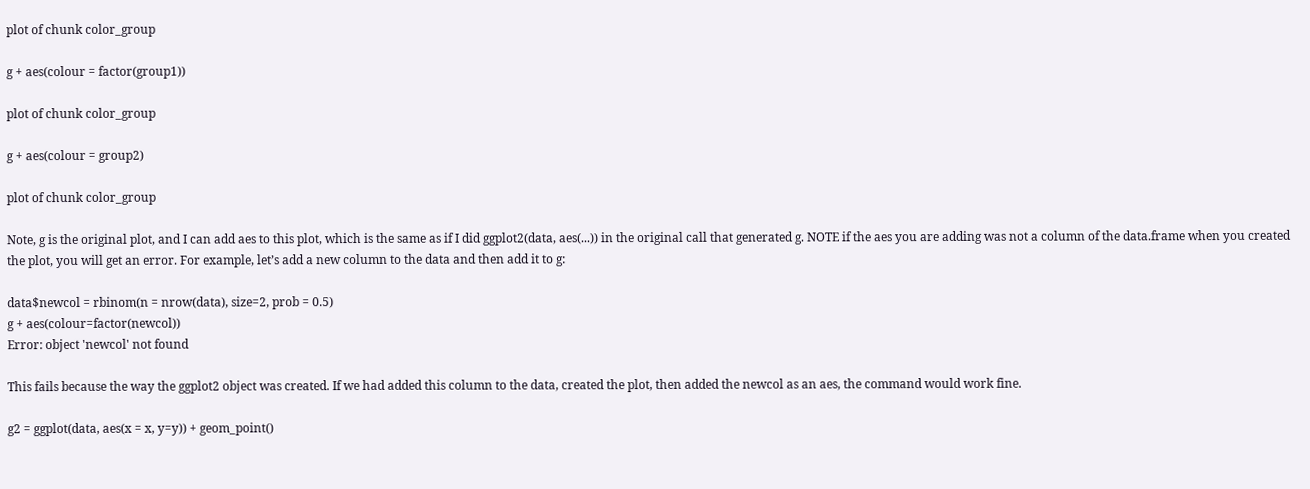plot of chunk color_group

g + aes(colour = factor(group1))

plot of chunk color_group

g + aes(colour = group2)

plot of chunk color_group

Note, g is the original plot, and I can add aes to this plot, which is the same as if I did ggplot2(data, aes(...)) in the original call that generated g. NOTE if the aes you are adding was not a column of the data.frame when you created the plot, you will get an error. For example, let’s add a new column to the data and then add it to g:

data$newcol = rbinom(n = nrow(data), size=2, prob = 0.5)
g + aes(colour=factor(newcol))
Error: object 'newcol' not found

This fails because the way the ggplot2 object was created. If we had added this column to the data, created the plot, then added the newcol as an aes, the command would work fine.

g2 = ggplot(data, aes(x = x, y=y)) + geom_point()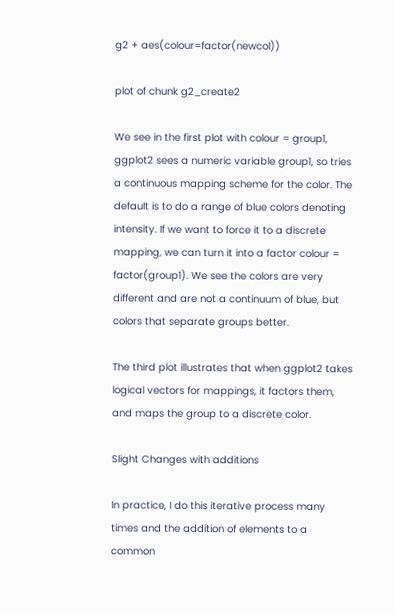g2 + aes(colour=factor(newcol))

plot of chunk g2_create2

We see in the first plot with colour = group1, ggplot2 sees a numeric variable group1, so tries a continuous mapping scheme for the color. The default is to do a range of blue colors denoting intensity. If we want to force it to a discrete mapping, we can turn it into a factor colour = factor(group1). We see the colors are very different and are not a continuum of blue, but colors that separate groups better.

The third plot illustrates that when ggplot2 takes logical vectors for mappings, it factors them, and maps the group to a discrete color.

Slight Changes with additions

In practice, I do this iterative process many times and the addition of elements to a common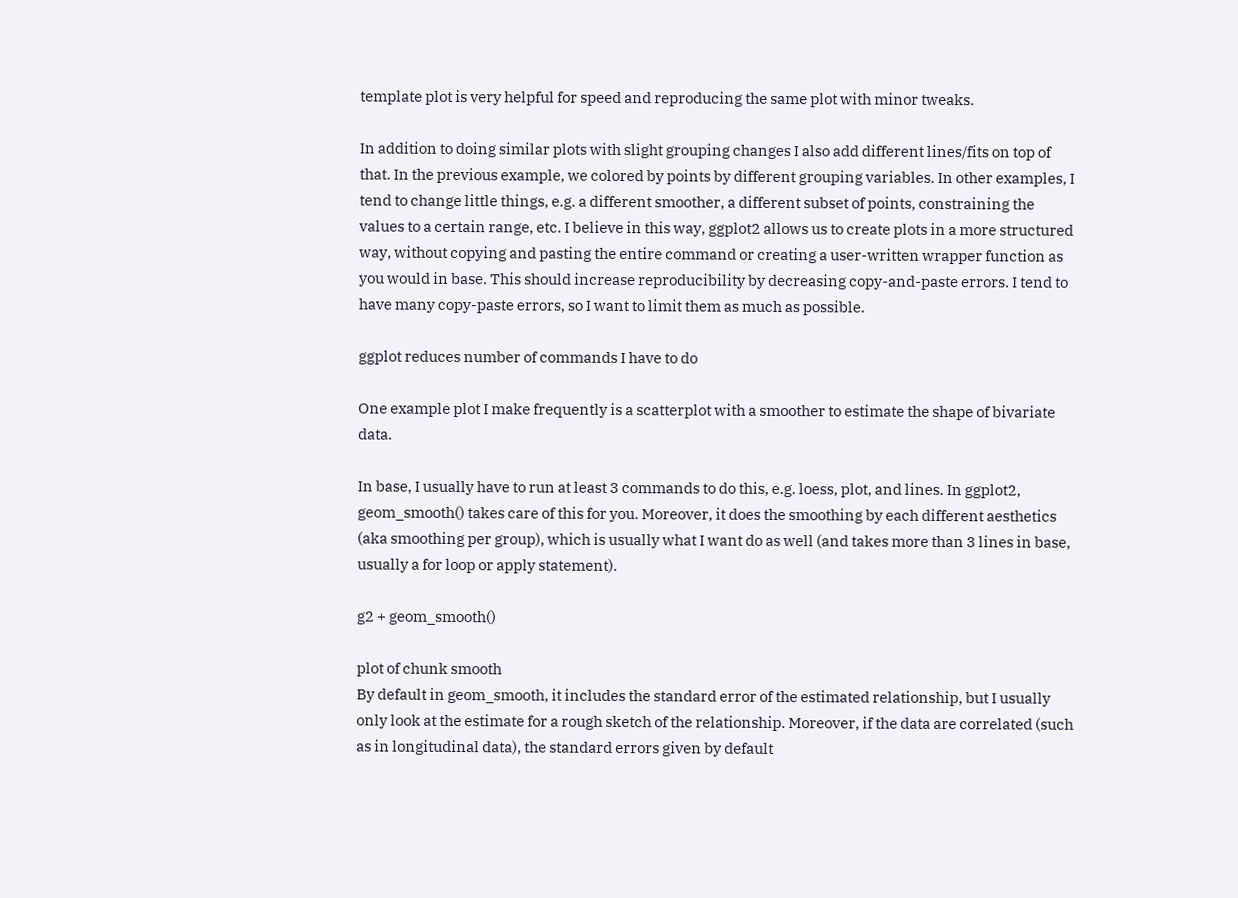template plot is very helpful for speed and reproducing the same plot with minor tweaks.

In addition to doing similar plots with slight grouping changes I also add different lines/fits on top of that. In the previous example, we colored by points by different grouping variables. In other examples, I tend to change little things, e.g. a different smoother, a different subset of points, constraining the values to a certain range, etc. I believe in this way, ggplot2 allows us to create plots in a more structured way, without copying and pasting the entire command or creating a user-written wrapper function as you would in base. This should increase reproducibility by decreasing copy-and-paste errors. I tend to have many copy-paste errors, so I want to limit them as much as possible.

ggplot reduces number of commands I have to do

One example plot I make frequently is a scatterplot with a smoother to estimate the shape of bivariate data.

In base, I usually have to run at least 3 commands to do this, e.g. loess, plot, and lines. In ggplot2, geom_smooth() takes care of this for you. Moreover, it does the smoothing by each different aesthetics (aka smoothing per group), which is usually what I want do as well (and takes more than 3 lines in base, usually a for loop or apply statement).

g2 + geom_smooth()

plot of chunk smooth
By default in geom_smooth, it includes the standard error of the estimated relationship, but I usually only look at the estimate for a rough sketch of the relationship. Moreover, if the data are correlated (such as in longitudinal data), the standard errors given by default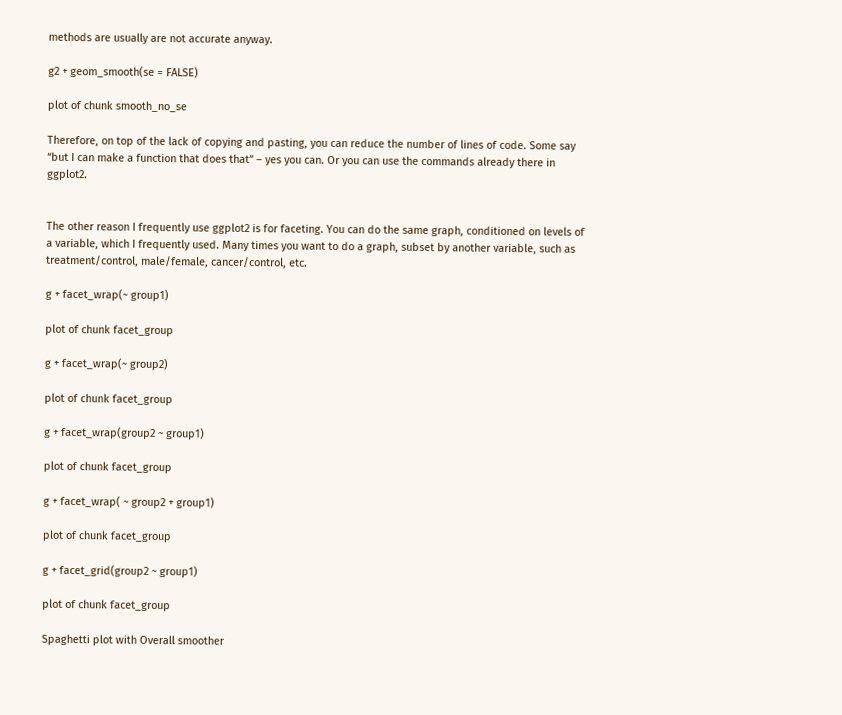methods are usually are not accurate anyway.

g2 + geom_smooth(se = FALSE)

plot of chunk smooth_no_se

Therefore, on top of the lack of copying and pasting, you can reduce the number of lines of code. Some say “but I can make a function that does that” – yes you can. Or you can use the commands already there in ggplot2.


The other reason I frequently use ggplot2 is for faceting. You can do the same graph, conditioned on levels of a variable, which I frequently used. Many times you want to do a graph, subset by another variable, such as treatment/control, male/female, cancer/control, etc.

g + facet_wrap(~ group1)

plot of chunk facet_group

g + facet_wrap(~ group2)

plot of chunk facet_group

g + facet_wrap(group2 ~ group1)

plot of chunk facet_group

g + facet_wrap( ~ group2 + group1)

plot of chunk facet_group

g + facet_grid(group2 ~ group1)

plot of chunk facet_group

Spaghetti plot with Overall smoother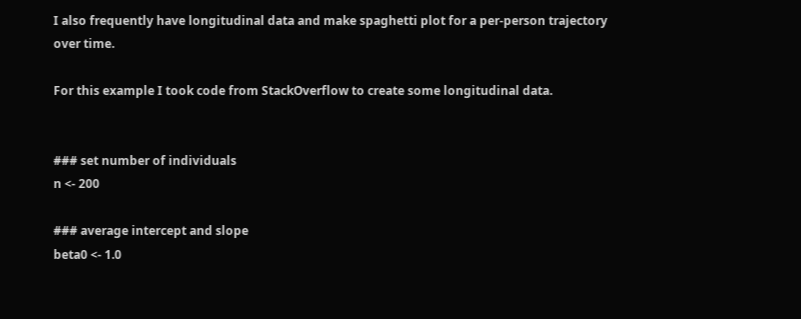I also frequently have longitudinal data and make spaghetti plot for a per-person trajectory over time.

For this example I took code from StackOverflow to create some longitudinal data.


### set number of individuals
n <- 200

### average intercept and slope
beta0 <- 1.0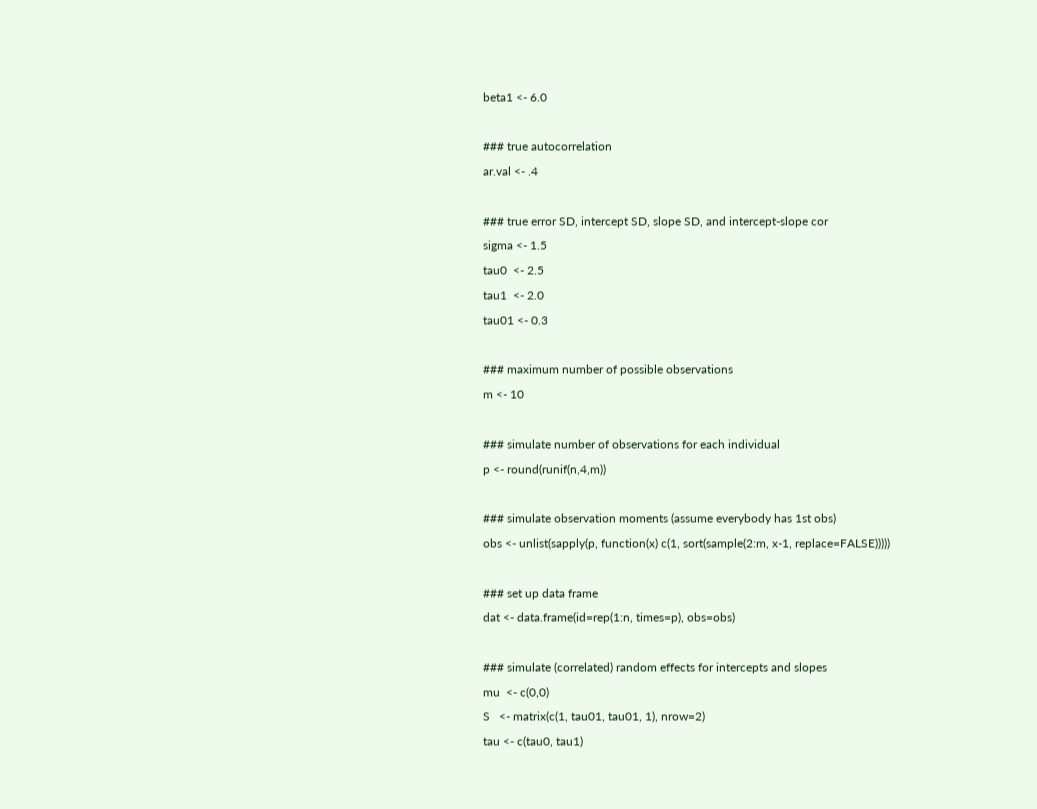beta1 <- 6.0

### true autocorrelation
ar.val <- .4

### true error SD, intercept SD, slope SD, and intercept-slope cor
sigma <- 1.5
tau0  <- 2.5
tau1  <- 2.0
tau01 <- 0.3

### maximum number of possible observations
m <- 10

### simulate number of observations for each individual
p <- round(runif(n,4,m))

### simulate observation moments (assume everybody has 1st obs)
obs <- unlist(sapply(p, function(x) c(1, sort(sample(2:m, x-1, replace=FALSE)))))

### set up data frame
dat <- data.frame(id=rep(1:n, times=p), obs=obs)

### simulate (correlated) random effects for intercepts and slopes
mu  <- c(0,0)
S   <- matrix(c(1, tau01, tau01, 1), nrow=2)
tau <- c(tau0, tau1)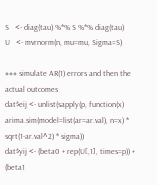S   <- diag(tau) %*% S %*% diag(tau)
U   <- mvrnorm(n, mu=mu, Sigma=S)

### simulate AR(1) errors and then the actual outcomes
dat$eij <- unlist(sapply(p, function(x) arima.sim(model=list(ar=ar.val), n=x) * sqrt(1-ar.val^2) * sigma))
dat$yij <- (beta0 + rep(U[,1], times=p)) + (beta1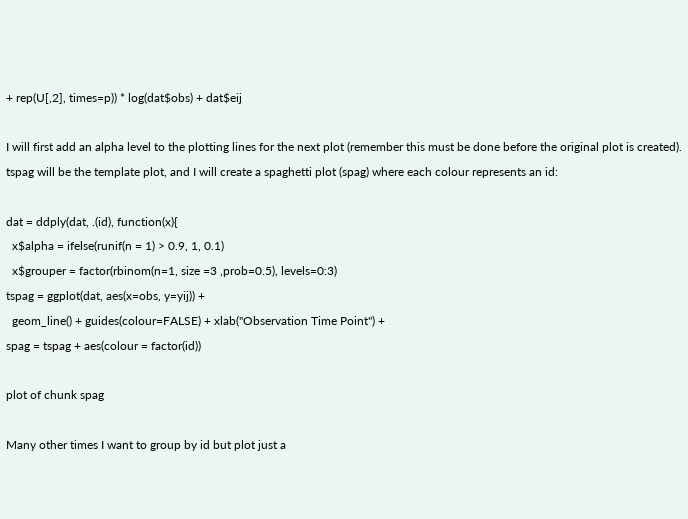+ rep(U[,2], times=p)) * log(dat$obs) + dat$eij

I will first add an alpha level to the plotting lines for the next plot (remember this must be done before the original plot is created). tspag will be the template plot, and I will create a spaghetti plot (spag) where each colour represents an id:

dat = ddply(dat, .(id), function(x){
  x$alpha = ifelse(runif(n = 1) > 0.9, 1, 0.1)
  x$grouper = factor(rbinom(n=1, size =3 ,prob=0.5), levels=0:3)
tspag = ggplot(dat, aes(x=obs, y=yij)) +
  geom_line() + guides(colour=FALSE) + xlab("Observation Time Point") +
spag = tspag + aes(colour = factor(id))

plot of chunk spag

Many other times I want to group by id but plot just a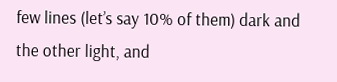few lines (let’s say 10% of them) dark and the other light, and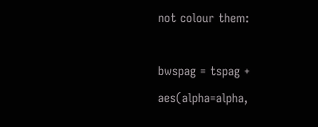not colour them:

bwspag = tspag + aes(alpha=alpha,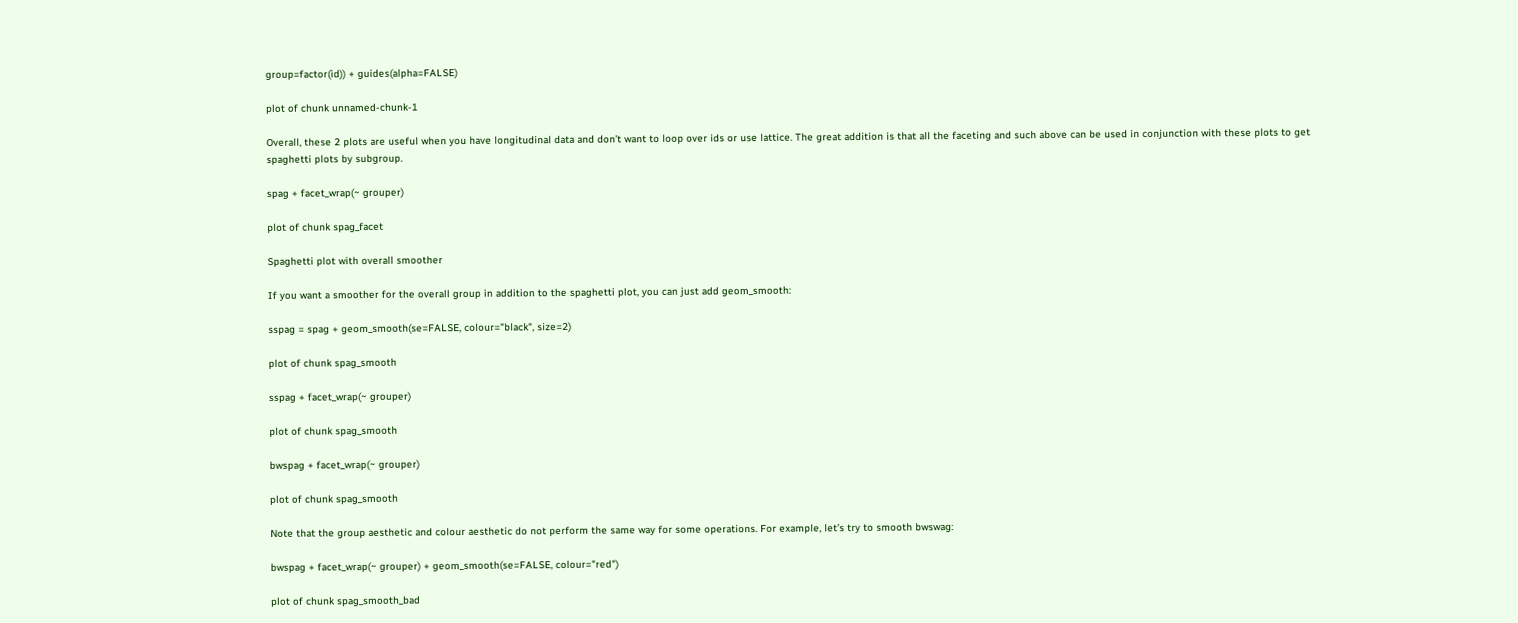group=factor(id)) + guides(alpha=FALSE)

plot of chunk unnamed-chunk-1

Overall, these 2 plots are useful when you have longitudinal data and don’t want to loop over ids or use lattice. The great addition is that all the faceting and such above can be used in conjunction with these plots to get spaghetti plots by subgroup.

spag + facet_wrap(~ grouper)

plot of chunk spag_facet

Spaghetti plot with overall smoother

If you want a smoother for the overall group in addition to the spaghetti plot, you can just add geom_smooth:

sspag = spag + geom_smooth(se=FALSE, colour="black", size=2)

plot of chunk spag_smooth

sspag + facet_wrap(~ grouper)

plot of chunk spag_smooth

bwspag + facet_wrap(~ grouper)

plot of chunk spag_smooth

Note that the group aesthetic and colour aesthetic do not perform the same way for some operations. For example, let’s try to smooth bwswag:

bwspag + facet_wrap(~ grouper) + geom_smooth(se=FALSE, colour="red")

plot of chunk spag_smooth_bad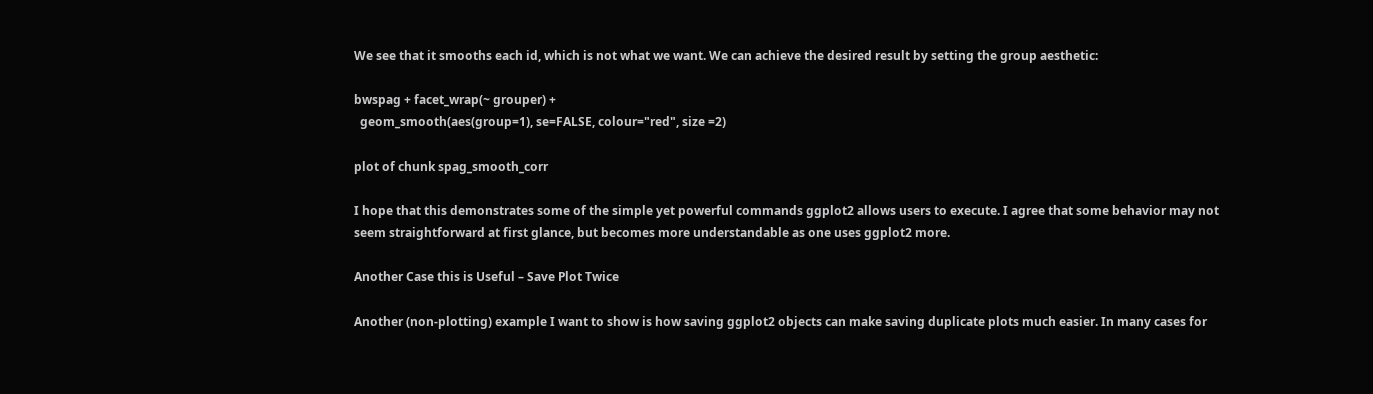We see that it smooths each id, which is not what we want. We can achieve the desired result by setting the group aesthetic:

bwspag + facet_wrap(~ grouper) +
  geom_smooth(aes(group=1), se=FALSE, colour="red", size =2)

plot of chunk spag_smooth_corr

I hope that this demonstrates some of the simple yet powerful commands ggplot2 allows users to execute. I agree that some behavior may not seem straightforward at first glance, but becomes more understandable as one uses ggplot2 more.

Another Case this is Useful – Save Plot Twice

Another (non-plotting) example I want to show is how saving ggplot2 objects can make saving duplicate plots much easier. In many cases for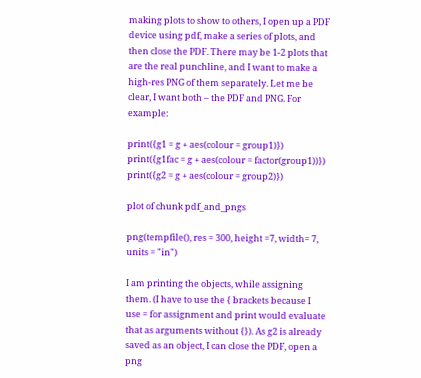making plots to show to others, I open up a PDF device using pdf, make a series of plots, and then close the PDF. There may be 1-2 plots that are the real punchline, and I want to make a high-res PNG of them separately. Let me be clear, I want both – the PDF and PNG. For example:

print({g1 = g + aes(colour = group1)})
print({g1fac = g + aes(colour = factor(group1))})
print({g2 = g + aes(colour = group2)})

plot of chunk pdf_and_pngs

png(tempfile(), res = 300, height =7, width= 7, units = "in")

I am printing the objects, while assigning them. (I have to use the { brackets because I use = for assignment and print would evaluate that as arguments without {}). As g2 is already saved as an object, I can close the PDF, open a png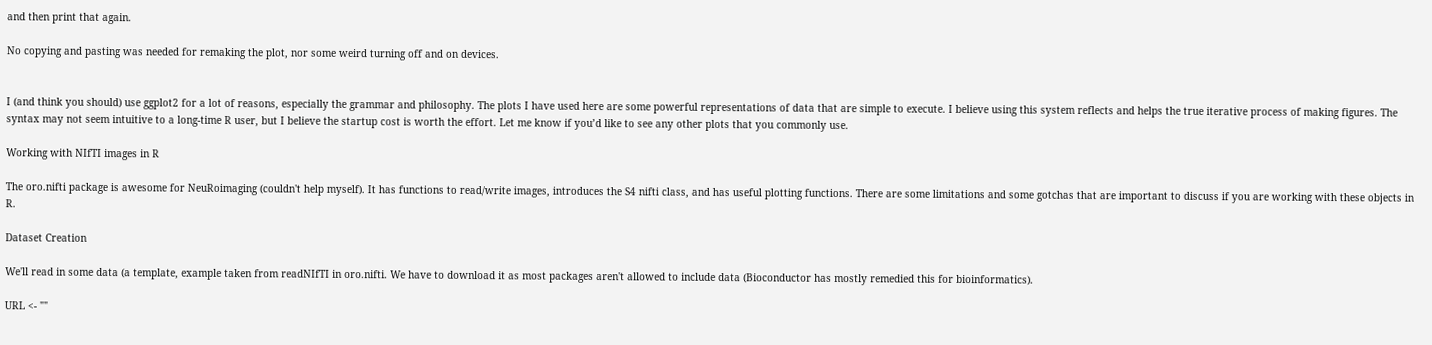and then print that again.

No copying and pasting was needed for remaking the plot, nor some weird turning off and on devices.


I (and think you should) use ggplot2 for a lot of reasons, especially the grammar and philosophy. The plots I have used here are some powerful representations of data that are simple to execute. I believe using this system reflects and helps the true iterative process of making figures. The syntax may not seem intuitive to a long-time R user, but I believe the startup cost is worth the effort. Let me know if you’d like to see any other plots that you commonly use.

Working with NIfTI images in R

The oro.nifti package is awesome for NeuRoimaging (couldn't help myself). It has functions to read/write images, introduces the S4 nifti class, and has useful plotting functions. There are some limitations and some gotchas that are important to discuss if you are working with these objects in R.

Dataset Creation

We'll read in some data (a template, example taken from readNIfTI in oro.nifti. We have to download it as most packages aren't allowed to include data (Bioconductor has mostly remedied this for bioinformatics).

URL <- ""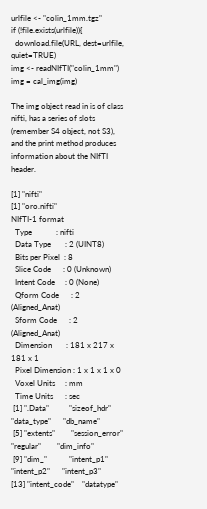urlfile <- "colin_1mm.tgz"
if (!file.exists(urlfile)){
  download.file(URL, dest=urlfile, quiet=TRUE)
img <- readNIfTI("colin_1mm")
img = cal_img(img)

The img object read in is of class nifti, has a series of slots (remember S4 object, not S3), and the print method produces information about the NIfTI header.

[1] "nifti"
[1] "oro.nifti"
NIfTI-1 format
  Type            : nifti
  Data Type       : 2 (UINT8)
  Bits per Pixel  : 8
  Slice Code      : 0 (Unknown)
  Intent Code     : 0 (None)
  Qform Code      : 2 (Aligned_Anat)
  Sform Code      : 2 (Aligned_Anat)
  Dimension       : 181 x 217 x 181 x 1
  Pixel Dimension : 1 x 1 x 1 x 0
  Voxel Units     : mm
  Time Units      : sec
 [1] ".Data"          "sizeof_hdr"     "data_type"      "db_name"
 [5] "extents"        "session_error"  "regular"        "dim_info"
 [9] "dim_"           "intent_p1"      "intent_p2"      "intent_p3"
[13] "intent_code"    "datatype"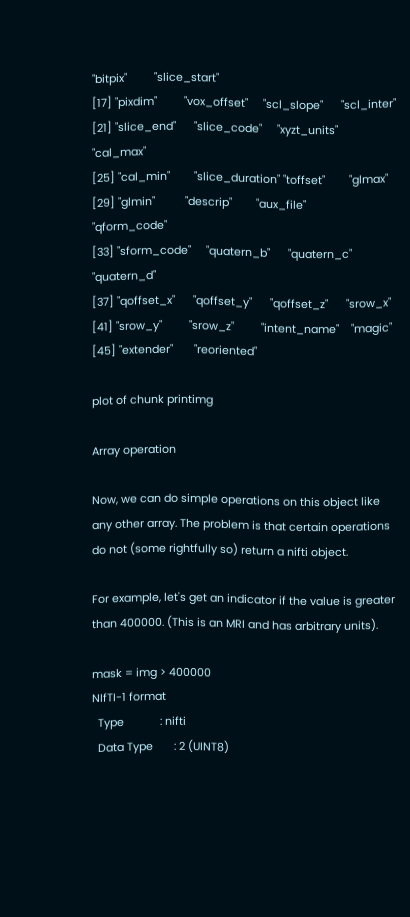"bitpix"         "slice_start"
[17] "pixdim"         "vox_offset"     "scl_slope"      "scl_inter"
[21] "slice_end"      "slice_code"     "xyzt_units"     "cal_max"
[25] "cal_min"        "slice_duration" "toffset"        "glmax"
[29] "glmin"          "descrip"        "aux_file"       "qform_code"
[33] "sform_code"     "quatern_b"      "quatern_c"      "quatern_d"
[37] "qoffset_x"      "qoffset_y"      "qoffset_z"      "srow_x"
[41] "srow_y"         "srow_z"         "intent_name"    "magic"
[45] "extender"       "reoriented"

plot of chunk printimg

Array operation

Now, we can do simple operations on this object like any other array. The problem is that certain operations do not (some rightfully so) return a nifti object.

For example, let's get an indicator if the value is greater than 400000. (This is an MRI and has arbitrary units).

mask = img > 400000
NIfTI-1 format
  Type            : nifti
  Data Type       : 2 (UINT8)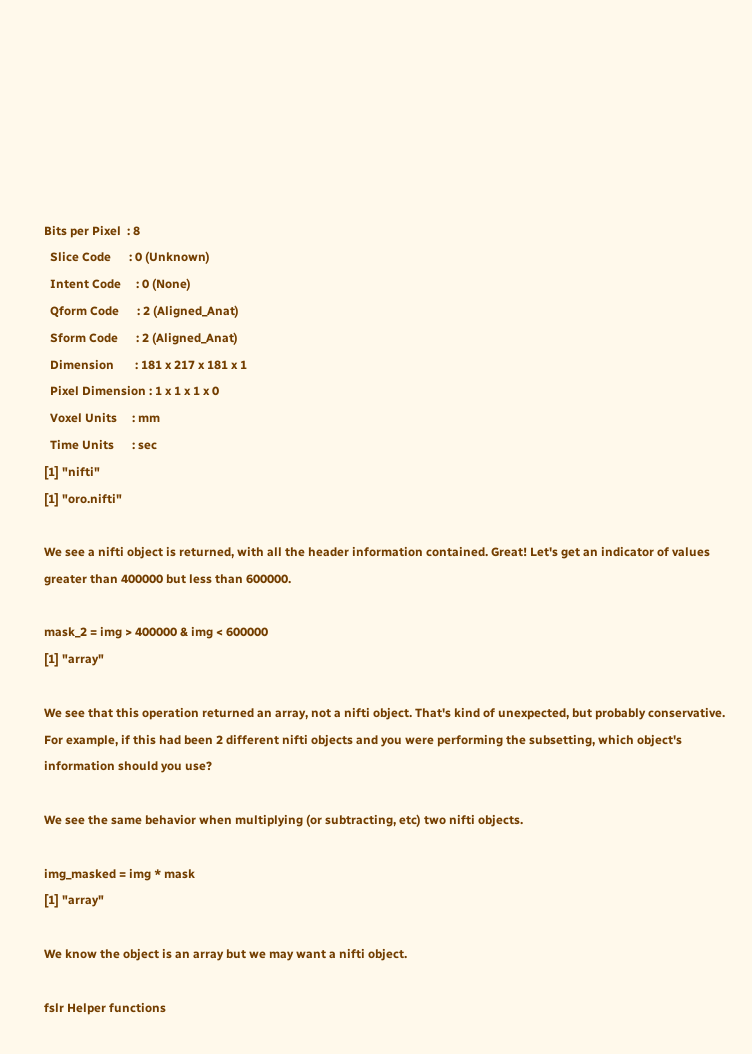Bits per Pixel  : 8
  Slice Code      : 0 (Unknown)
  Intent Code     : 0 (None)
  Qform Code      : 2 (Aligned_Anat)
  Sform Code      : 2 (Aligned_Anat)
  Dimension       : 181 x 217 x 181 x 1
  Pixel Dimension : 1 x 1 x 1 x 0
  Voxel Units     : mm
  Time Units      : sec
[1] "nifti"
[1] "oro.nifti"

We see a nifti object is returned, with all the header information contained. Great! Let's get an indicator of values greater than 400000 but less than 600000.

mask_2 = img > 400000 & img < 600000
[1] "array"

We see that this operation returned an array, not a nifti object. That's kind of unexpected, but probably conservative. For example, if this had been 2 different nifti objects and you were performing the subsetting, which object's information should you use?

We see the same behavior when multiplying (or subtracting, etc) two nifti objects.

img_masked = img * mask
[1] "array"

We know the object is an array but we may want a nifti object.

fslr Helper functions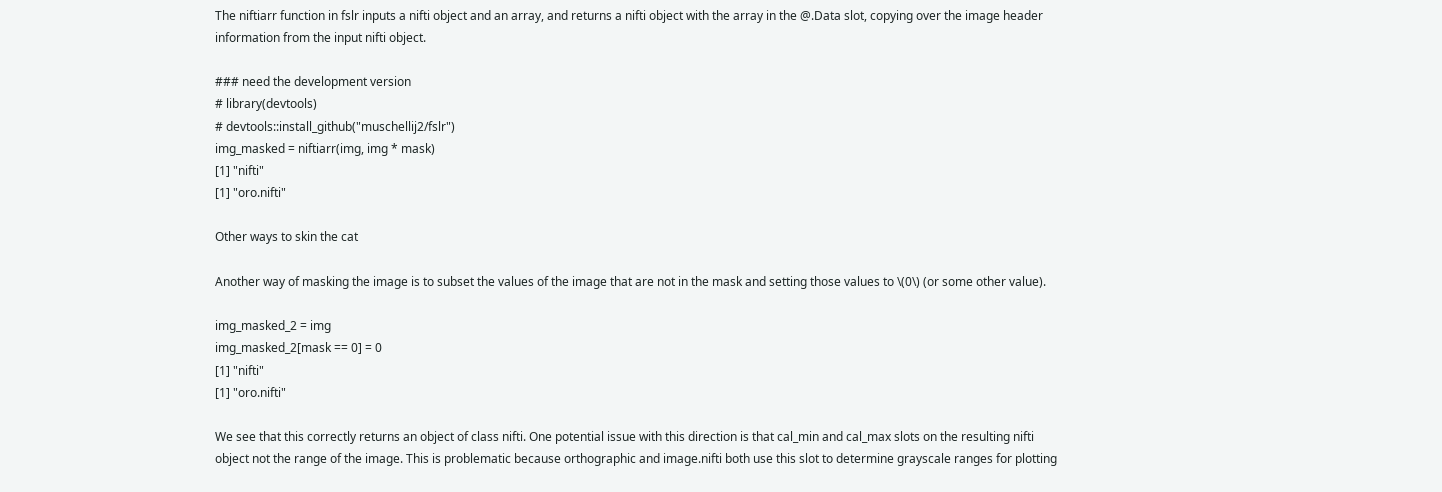The niftiarr function in fslr inputs a nifti object and an array, and returns a nifti object with the array in the @.Data slot, copying over the image header information from the input nifti object.

### need the development version
# library(devtools)
# devtools::install_github("muschellij2/fslr")
img_masked = niftiarr(img, img * mask)
[1] "nifti"
[1] "oro.nifti"

Other ways to skin the cat

Another way of masking the image is to subset the values of the image that are not in the mask and setting those values to \(0\) (or some other value).

img_masked_2 = img
img_masked_2[mask == 0] = 0
[1] "nifti"
[1] "oro.nifti"

We see that this correctly returns an object of class nifti. One potential issue with this direction is that cal_min and cal_max slots on the resulting nifti object not the range of the image. This is problematic because orthographic and image.nifti both use this slot to determine grayscale ranges for plotting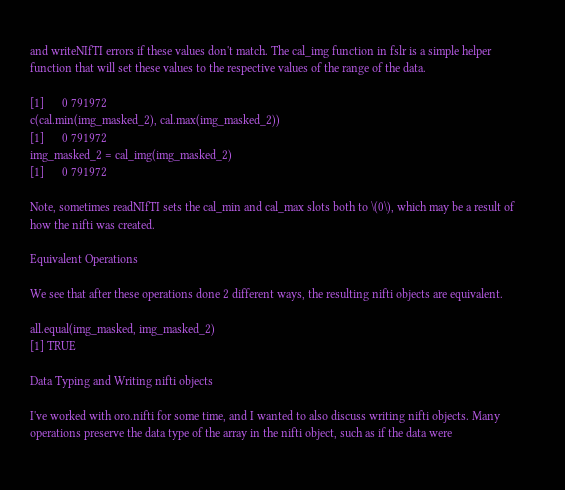and writeNIfTI errors if these values don't match. The cal_img function in fslr is a simple helper function that will set these values to the respective values of the range of the data.

[1]      0 791972
c(cal.min(img_masked_2), cal.max(img_masked_2))
[1]      0 791972
img_masked_2 = cal_img(img_masked_2)
[1]      0 791972

Note, sometimes readNIfTI sets the cal_min and cal_max slots both to \(0\), which may be a result of how the nifti was created.

Equivalent Operations

We see that after these operations done 2 different ways, the resulting nifti objects are equivalent.

all.equal(img_masked, img_masked_2)
[1] TRUE

Data Typing and Writing nifti objects

I've worked with oro.nifti for some time, and I wanted to also discuss writing nifti objects. Many operations preserve the data type of the array in the nifti object, such as if the data were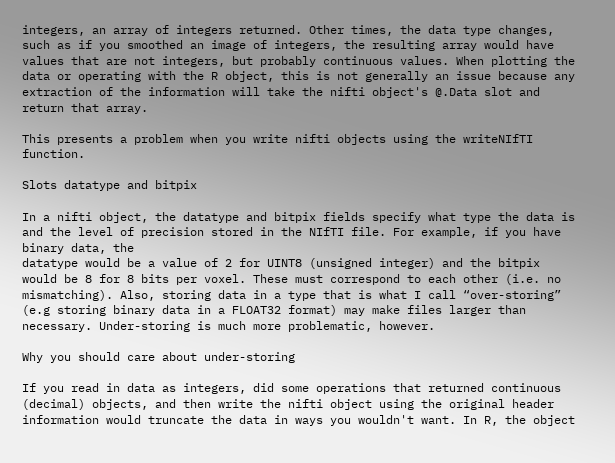integers, an array of integers returned. Other times, the data type changes, such as if you smoothed an image of integers, the resulting array would have values that are not integers, but probably continuous values. When plotting the data or operating with the R object, this is not generally an issue because any extraction of the information will take the nifti object's @.Data slot and return that array.

This presents a problem when you write nifti objects using the writeNIfTI function.

Slots datatype and bitpix

In a nifti object, the datatype and bitpix fields specify what type the data is and the level of precision stored in the NIfTI file. For example, if you have binary data, the
datatype would be a value of 2 for UINT8 (unsigned integer) and the bitpix would be 8 for 8 bits per voxel. These must correspond to each other (i.e. no mismatching). Also, storing data in a type that is what I call “over-storing” (e.g storing binary data in a FLOAT32 format) may make files larger than necessary. Under-storing is much more problematic, however.

Why you should care about under-storing

If you read in data as integers, did some operations that returned continuous (decimal) objects, and then write the nifti object using the original header information would truncate the data in ways you wouldn't want. In R, the object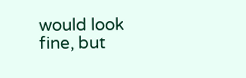would look fine, but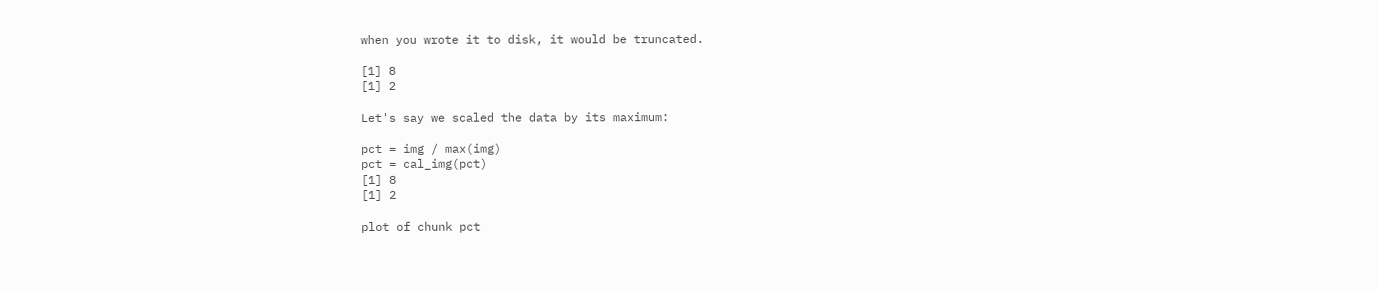when you wrote it to disk, it would be truncated.

[1] 8
[1] 2

Let's say we scaled the data by its maximum:

pct = img / max(img)
pct = cal_img(pct)
[1] 8
[1] 2

plot of chunk pct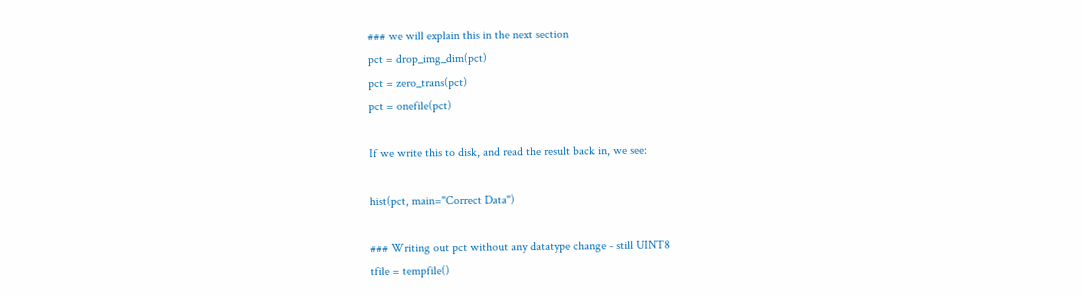### we will explain this in the next section
pct = drop_img_dim(pct)
pct = zero_trans(pct)
pct = onefile(pct)

If we write this to disk, and read the result back in, we see:

hist(pct, main="Correct Data")

### Writing out pct without any datatype change - still UINT8
tfile = tempfile()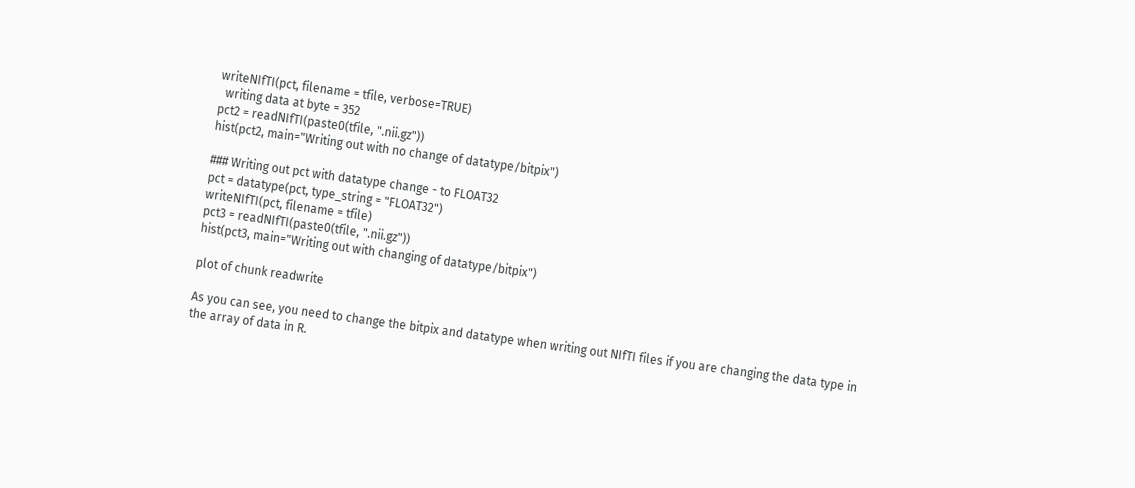writeNIfTI(pct, filename = tfile, verbose=TRUE)
  writing data at byte = 352
pct2 = readNIfTI(paste0(tfile, ".nii.gz"))
hist(pct2, main="Writing out with no change of datatype/bitpix")

### Writing out pct with datatype change - to FLOAT32
pct = datatype(pct, type_string = "FLOAT32")
writeNIfTI(pct, filename = tfile)
pct3 = readNIfTI(paste0(tfile, ".nii.gz"))
hist(pct3, main="Writing out with changing of datatype/bitpix")

plot of chunk readwrite

As you can see, you need to change the bitpix and datatype when writing out NIfTI files if you are changing the data type in the array of data in R.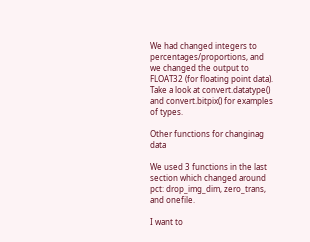We had changed integers to percentages/proportions, and we changed the output to FLOAT32 (for floating point data). Take a look at convert.datatype() and convert.bitpix() for examples of types.

Other functions for changinag data

We used 3 functions in the last section which changed around pct: drop_img_dim, zero_trans, and onefile.

I want to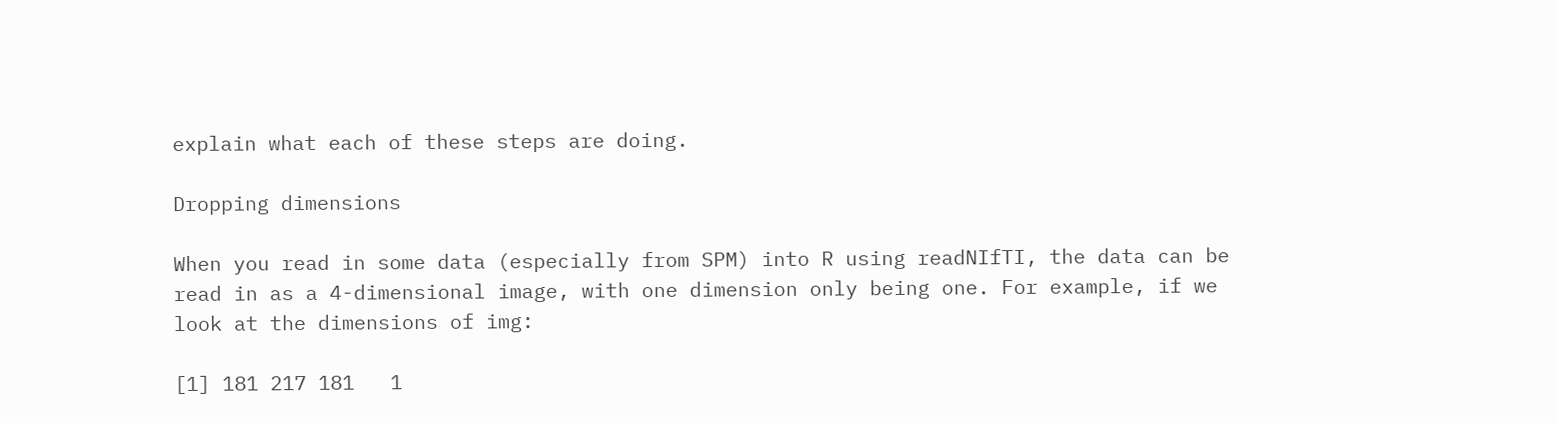explain what each of these steps are doing.

Dropping dimensions

When you read in some data (especially from SPM) into R using readNIfTI, the data can be read in as a 4-dimensional image, with one dimension only being one. For example, if we look at the dimensions of img:

[1] 181 217 181   1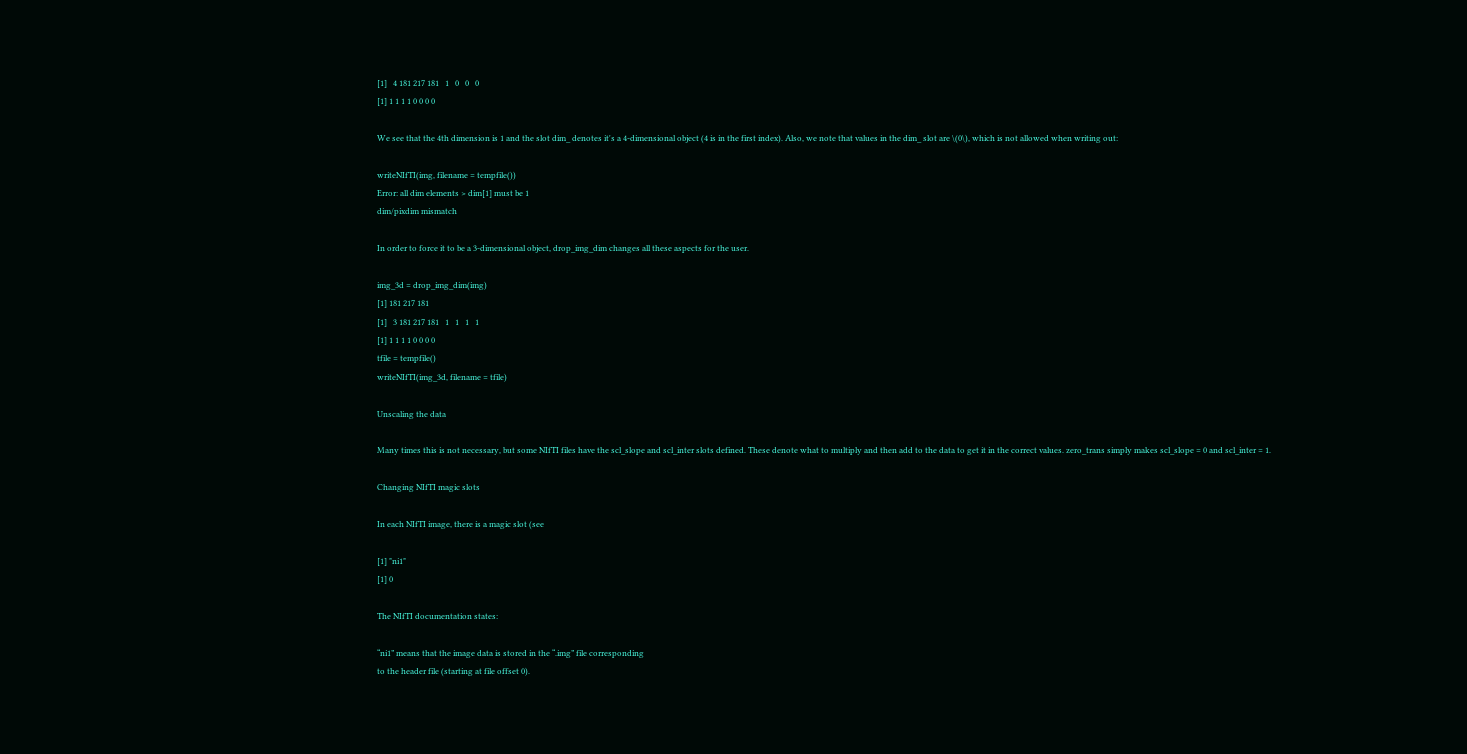[1]   4 181 217 181   1   0   0   0
[1] 1 1 1 1 0 0 0 0

We see that the 4th dimension is 1 and the slot dim_ denotes it's a 4-dimensional object (4 is in the first index). Also, we note that values in the dim_ slot are \(0\), which is not allowed when writing out:

writeNIfTI(img, filename = tempfile())
Error: all dim elements > dim[1] must be 1
dim/pixdim mismatch

In order to force it to be a 3-dimensional object, drop_img_dim changes all these aspects for the user.

img_3d = drop_img_dim(img)
[1] 181 217 181
[1]   3 181 217 181   1   1   1   1
[1] 1 1 1 1 0 0 0 0
tfile = tempfile()
writeNIfTI(img_3d, filename = tfile)

Unscaling the data

Many times this is not necessary, but some NIfTI files have the scl_slope and scl_inter slots defined. These denote what to multiply and then add to the data to get it in the correct values. zero_trans simply makes scl_slope = 0 and scl_inter = 1.

Changing NIfTI magic slots

In each NIfTI image, there is a magic slot (see

[1] "ni1"
[1] 0

The NIfTI documentation states:

“ni1” means that the image data is stored in the “.img” file corresponding
to the header file (starting at file offset 0).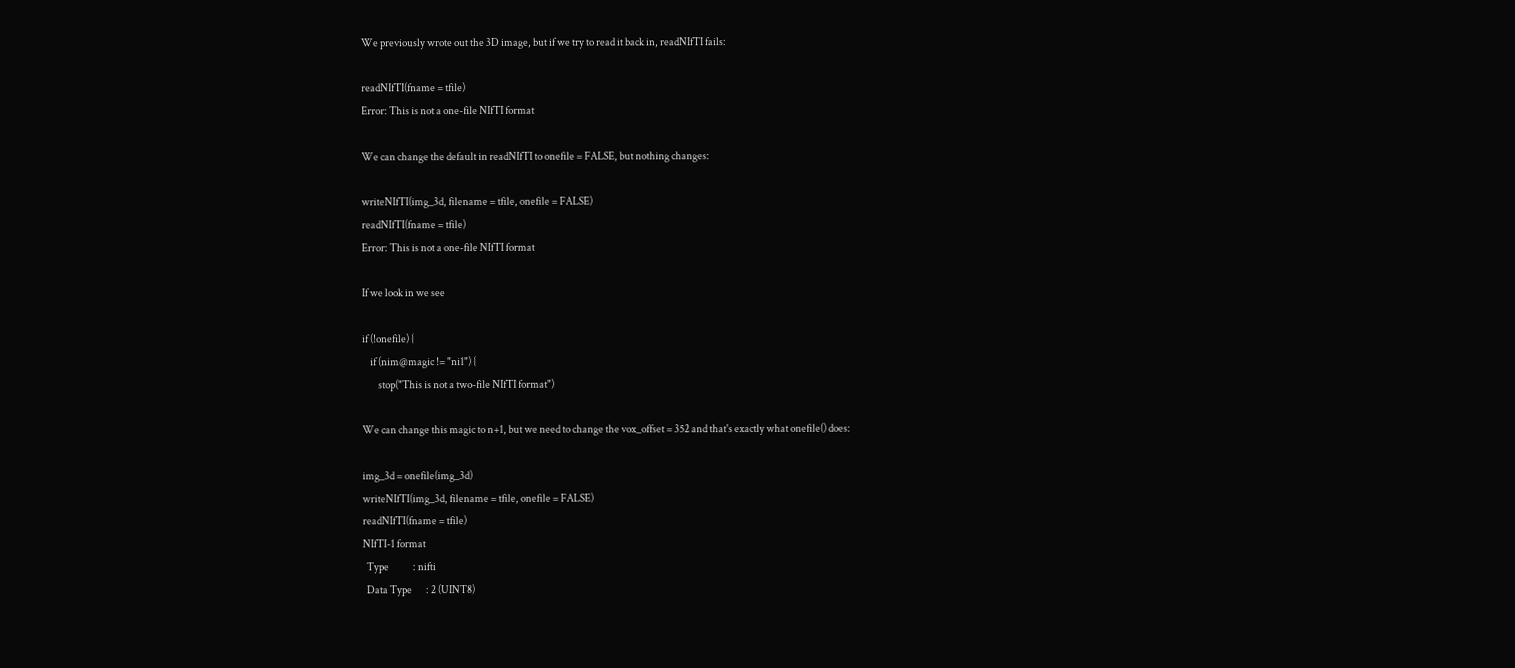We previously wrote out the 3D image, but if we try to read it back in, readNIfTI fails:

readNIfTI(fname = tfile)
Error: This is not a one-file NIfTI format

We can change the default in readNIfTI to onefile = FALSE, but nothing changes:

writeNIfTI(img_3d, filename = tfile, onefile = FALSE)
readNIfTI(fname = tfile)
Error: This is not a one-file NIfTI format

If we look in we see

if (!onefile) {
    if (nim@magic != "ni1") {
        stop("This is not a two-file NIfTI format")

We can change this magic to n+1, but we need to change the vox_offset = 352 and that's exactly what onefile() does:

img_3d = onefile(img_3d)
writeNIfTI(img_3d, filename = tfile, onefile = FALSE)
readNIfTI(fname = tfile)
NIfTI-1 format
  Type            : nifti
  Data Type       : 2 (UINT8)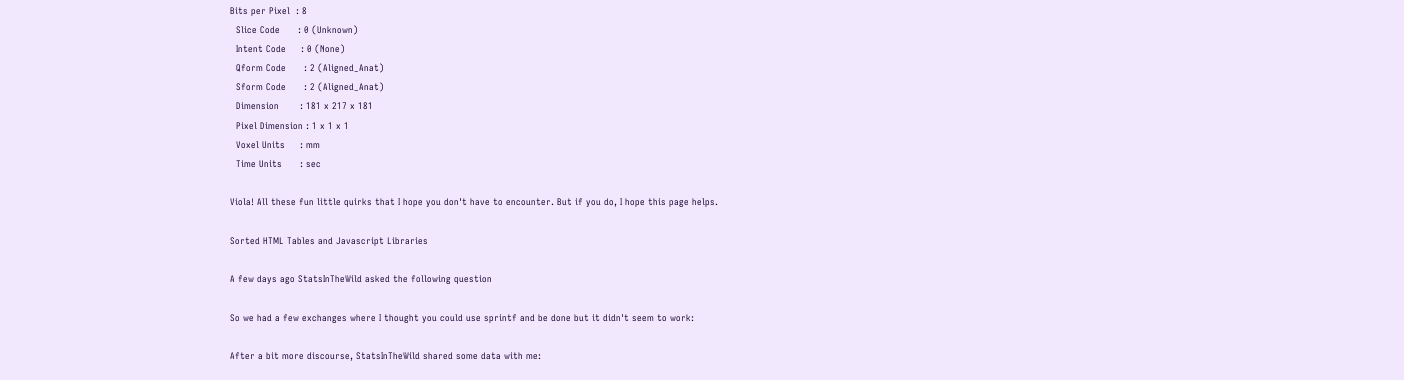Bits per Pixel  : 8
  Slice Code      : 0 (Unknown)
  Intent Code     : 0 (None)
  Qform Code      : 2 (Aligned_Anat)
  Sform Code      : 2 (Aligned_Anat)
  Dimension       : 181 x 217 x 181
  Pixel Dimension : 1 x 1 x 1
  Voxel Units     : mm
  Time Units      : sec

Viola! All these fun little quirks that I hope you don't have to encounter. But if you do, I hope this page helps.

Sorted HTML Tables and Javascript Libraries

A few days ago StatsInTheWild asked the following question

So we had a few exchanges where I thought you could use sprintf and be done but it didn't seem to work:

After a bit more discourse, StatsInTheWild shared some data with me: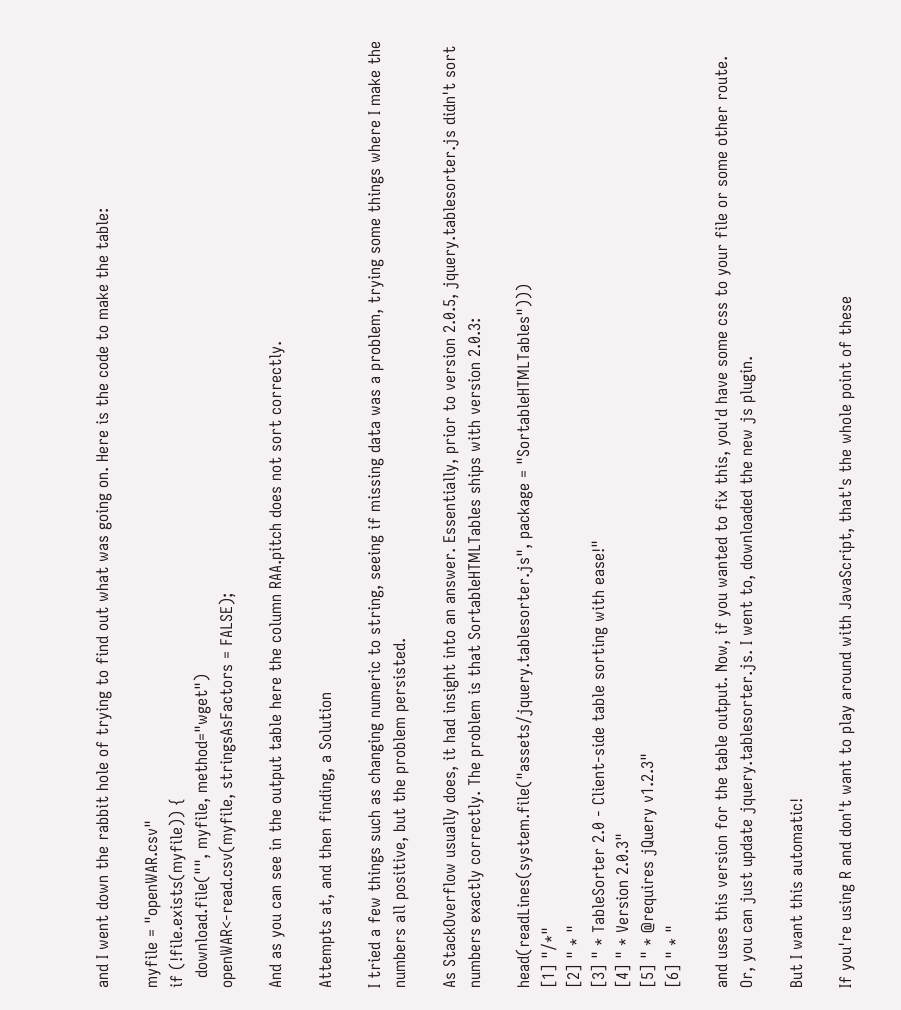and I went down the rabbit hole of trying to find out what was going on. Here is the code to make the table:

myfile = "openWAR.csv"
if (!file.exists(myfile)) {
  download.file("", myfile, method="wget")
openWAR<-read.csv(myfile, stringsAsFactors = FALSE);

And as you can see in the output table here the column RAA.pitch does not sort correctly.

Attempts at, and then finding, a Solution

I tried a few things such as changing numeric to string, seeing if missing data was a problem, trying some things where I make the numbers all positive, but the problem persisted.

As StackOverflow usually does, it had insight into an answer. Essentially, prior to version 2.0.5, jquery.tablesorter.js didn't sort numbers exactly correctly. The problem is that SortableHTMLTables ships with version 2.0.3:

head(readLines(system.file("assets/jquery.tablesorter.js", package = "SortableHTMLTables")))
[1] "/*"
[2] " * "
[3] " * TableSorter 2.0 - Client-side table sorting with ease!"
[4] " * Version 2.0.3"
[5] " * @requires jQuery v1.2.3"
[6] " * "

and uses this version for the table output. Now, if you wanted to fix this, you'd have some css to your file or some other route. Or, you can just update jquery.tablesorter.js. I went to, downloaded the new js plugin.

But I want this automatic!

If you're using R and don't want to play around with JavaScript, that's the whole point of these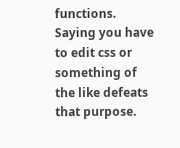functions. Saying you have to edit css or something of the like defeats that purpose.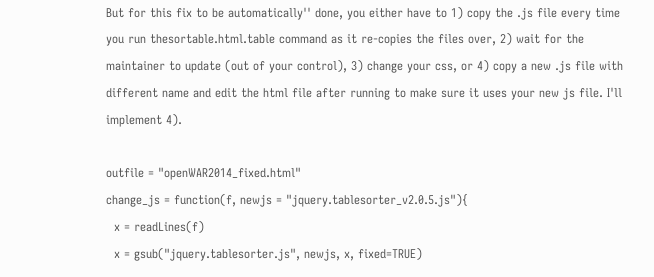But for this fix to be automatically'' done, you either have to 1) copy the .js file every time you run thesortable.html.table command as it re-copies the files over, 2) wait for the maintainer to update (out of your control), 3) change your css, or 4) copy a new .js file with different name and edit the html file after running to make sure it uses your new js file. I'll implement 4).

outfile = "openWAR2014_fixed.html"
change_js = function(f, newjs = "jquery.tablesorter_v2.0.5.js"){
  x = readLines(f)
  x = gsub("jquery.tablesorter.js", newjs, x, fixed=TRUE)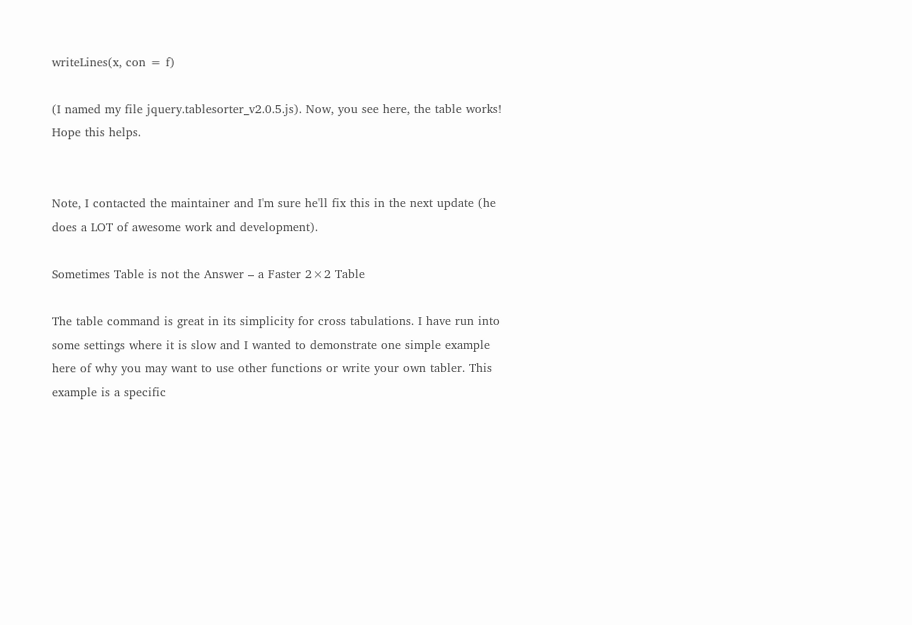writeLines(x, con = f)

(I named my file jquery.tablesorter_v2.0.5.js). Now, you see here, the table works! Hope this helps.


Note, I contacted the maintainer and I'm sure he'll fix this in the next update (he does a LOT of awesome work and development).

Sometimes Table is not the Answer – a Faster 2×2 Table

The table command is great in its simplicity for cross tabulations. I have run into some settings where it is slow and I wanted to demonstrate one simple example here of why you may want to use other functions or write your own tabler. This example is a specific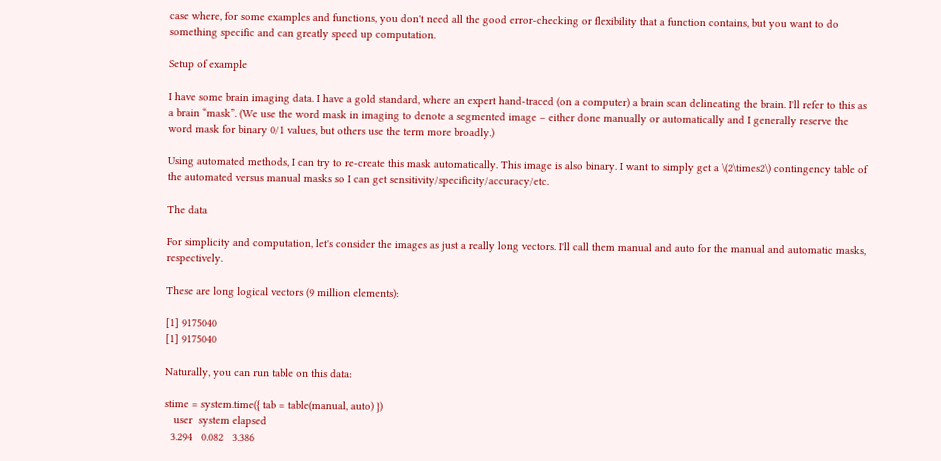case where, for some examples and functions, you don't need all the good error-checking or flexibility that a function contains, but you want to do something specific and can greatly speed up computation.

Setup of example

I have some brain imaging data. I have a gold standard, where an expert hand-traced (on a computer) a brain scan delineating the brain. I'll refer to this as a brain “mask”. (We use the word mask in imaging to denote a segmented image – either done manually or automatically and I generally reserve the word mask for binary 0/1 values, but others use the term more broadly.)

Using automated methods, I can try to re-create this mask automatically. This image is also binary. I want to simply get a \(2\times2\) contingency table of the automated versus manual masks so I can get sensitivity/specificity/accuracy/etc.

The data

For simplicity and computation, let's consider the images as just a really long vectors. I'll call them manual and auto for the manual and automatic masks, respectively.

These are long logical vectors (9 million elements):

[1] 9175040
[1] 9175040

Naturally, you can run table on this data:

stime = system.time({ tab = table(manual, auto) })
   user  system elapsed
  3.294   0.082   3.386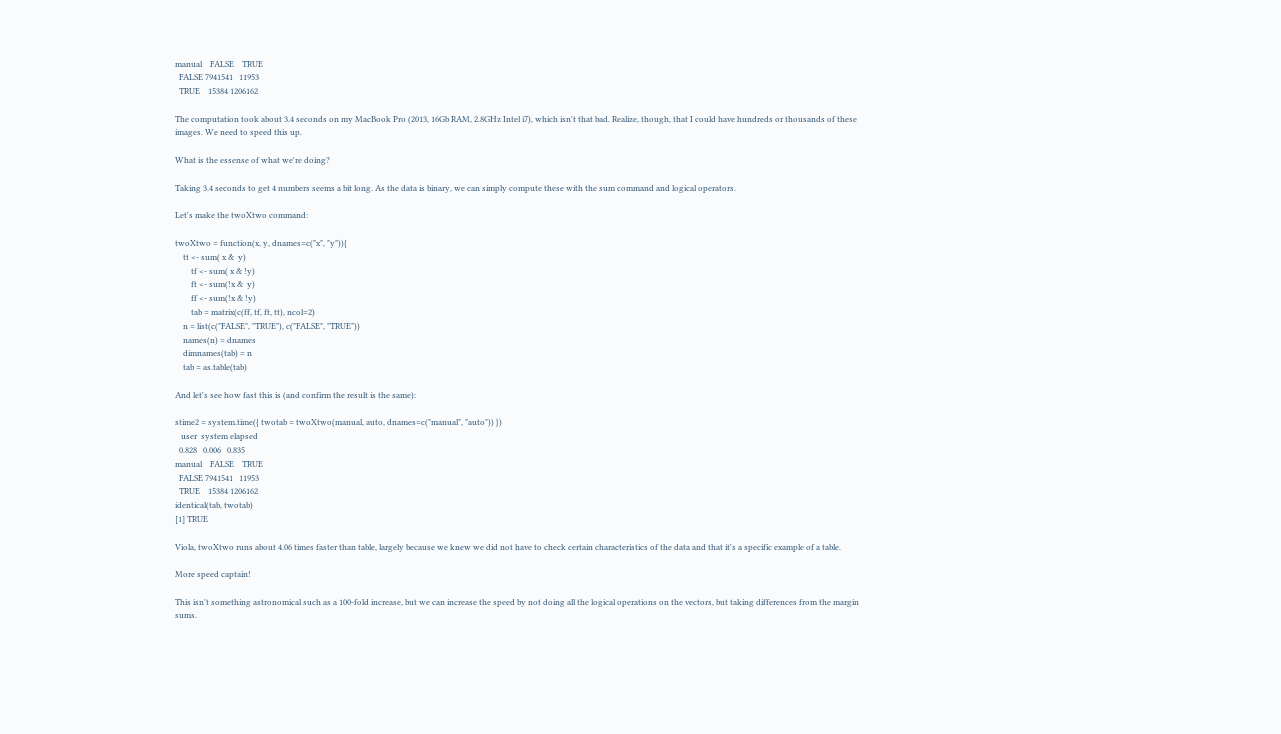manual    FALSE    TRUE
  FALSE 7941541   11953
  TRUE    15384 1206162

The computation took about 3.4 seconds on my MacBook Pro (2013, 16Gb RAM, 2.8GHz Intel i7), which isn't that bad. Realize, though, that I could have hundreds or thousands of these images. We need to speed this up.

What is the essense of what we're doing?

Taking 3.4 seconds to get 4 numbers seems a bit long. As the data is binary, we can simply compute these with the sum command and logical operators.

Let's make the twoXtwo command:

twoXtwo = function(x, y, dnames=c("x", "y")){
    tt <- sum( x &  y)
        tf <- sum( x & !y)
        ft <- sum(!x &  y)
        ff <- sum(!x & !y)
        tab = matrix(c(ff, tf, ft, tt), ncol=2)
    n = list(c("FALSE", "TRUE"), c("FALSE", "TRUE"))
    names(n) = dnames
    dimnames(tab) = n
    tab = as.table(tab)

And let's see how fast this is (and confirm the result is the same):

stime2 = system.time({ twotab = twoXtwo(manual, auto, dnames=c("manual", "auto")) })
   user  system elapsed
  0.828   0.006   0.835
manual    FALSE    TRUE
  FALSE 7941541   11953
  TRUE    15384 1206162
identical(tab, twotab)
[1] TRUE

Viola, twoXtwo runs about 4.06 times faster than table, largely because we knew we did not have to check certain characteristics of the data and that it's a specific example of a table.

More speed captain!

This isn't something astronomical such as a 100-fold increase, but we can increase the speed by not doing all the logical operations on the vectors, but taking differences from the margin sums.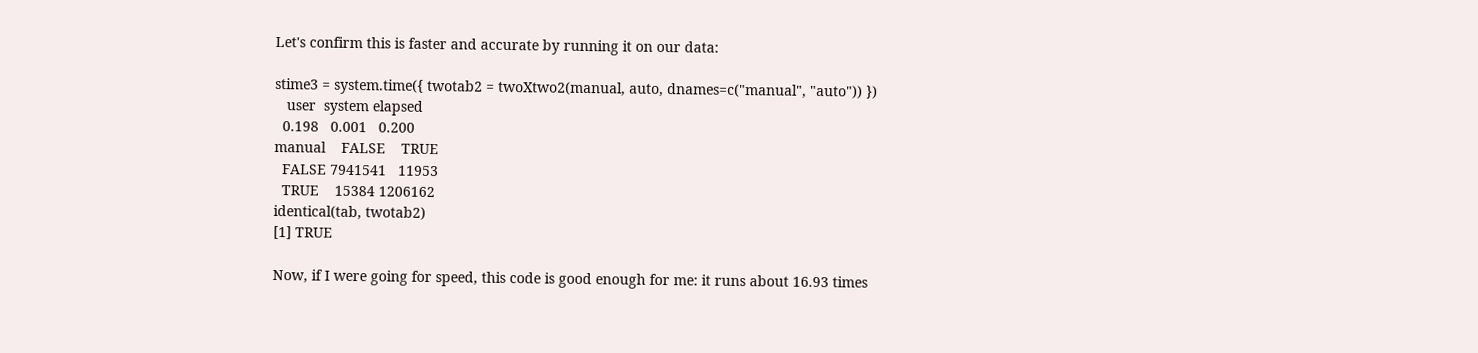Let's confirm this is faster and accurate by running it on our data:

stime3 = system.time({ twotab2 = twoXtwo2(manual, auto, dnames=c("manual", "auto")) })
   user  system elapsed
  0.198   0.001   0.200
manual    FALSE    TRUE
  FALSE 7941541   11953
  TRUE    15384 1206162
identical(tab, twotab2)
[1] TRUE

Now, if I were going for speed, this code is good enough for me: it runs about 16.93 times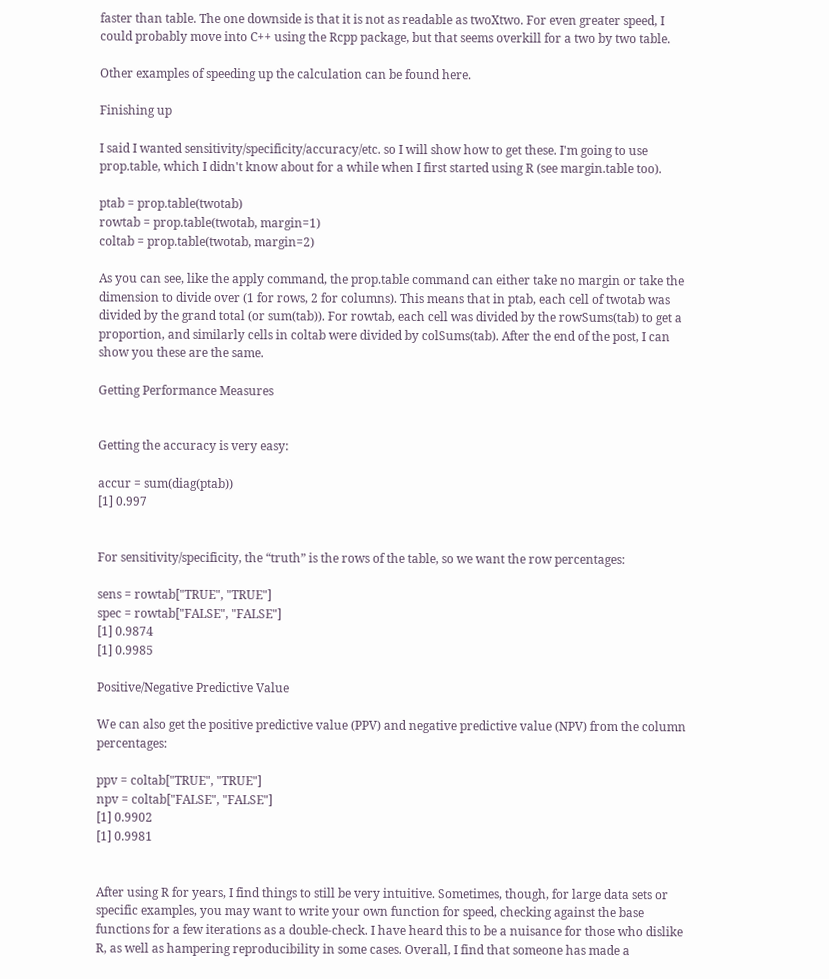faster than table. The one downside is that it is not as readable as twoXtwo. For even greater speed, I could probably move into C++ using the Rcpp package, but that seems overkill for a two by two table.

Other examples of speeding up the calculation can be found here.

Finishing up

I said I wanted sensitivity/specificity/accuracy/etc. so I will show how to get these. I'm going to use prop.table, which I didn't know about for a while when I first started using R (see margin.table too).

ptab = prop.table(twotab)
rowtab = prop.table(twotab, margin=1)
coltab = prop.table(twotab, margin=2)

As you can see, like the apply command, the prop.table command can either take no margin or take the dimension to divide over (1 for rows, 2 for columns). This means that in ptab, each cell of twotab was divided by the grand total (or sum(tab)). For rowtab, each cell was divided by the rowSums(tab) to get a proportion, and similarly cells in coltab were divided by colSums(tab). After the end of the post, I can show you these are the same.

Getting Performance Measures


Getting the accuracy is very easy:

accur = sum(diag(ptab))
[1] 0.997


For sensitivity/specificity, the “truth” is the rows of the table, so we want the row percentages:

sens = rowtab["TRUE", "TRUE"]
spec = rowtab["FALSE", "FALSE"]
[1] 0.9874
[1] 0.9985

Positive/Negative Predictive Value

We can also get the positive predictive value (PPV) and negative predictive value (NPV) from the column percentages:

ppv = coltab["TRUE", "TRUE"]
npv = coltab["FALSE", "FALSE"]
[1] 0.9902
[1] 0.9981


After using R for years, I find things to still be very intuitive. Sometimes, though, for large data sets or specific examples, you may want to write your own function for speed, checking against the base functions for a few iterations as a double-check. I have heard this to be a nuisance for those who dislike R, as well as hampering reproducibility in some cases. Overall, I find that someone has made a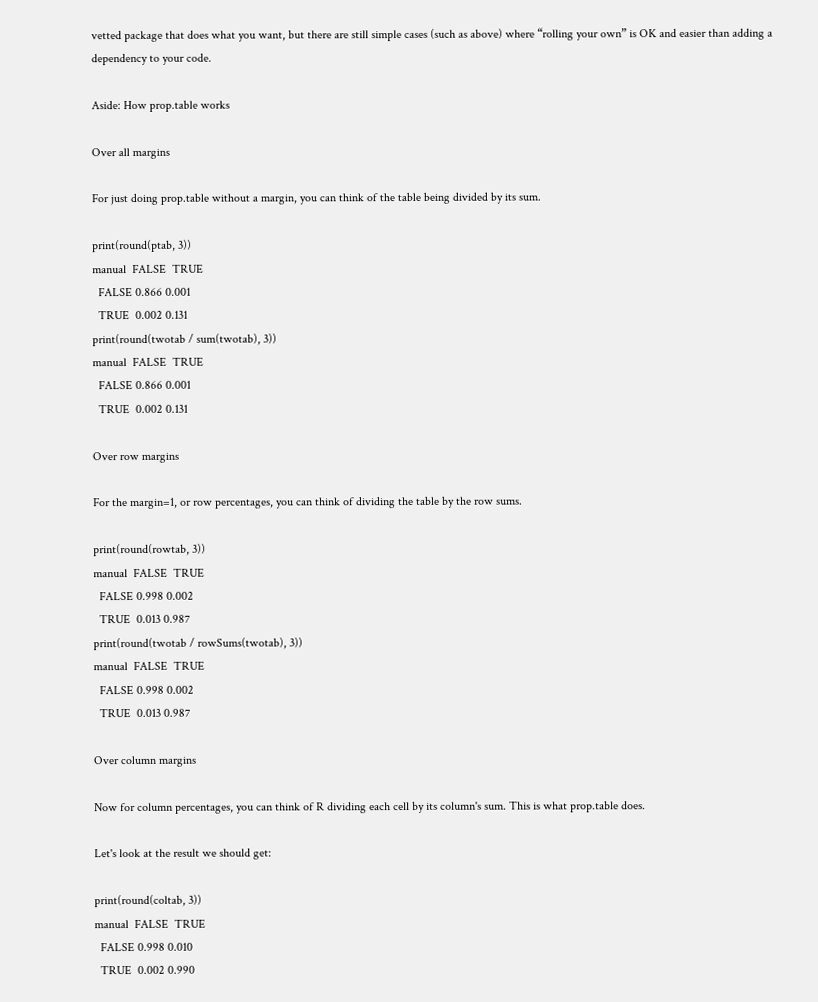vetted package that does what you want, but there are still simple cases (such as above) where “rolling your own” is OK and easier than adding a dependency to your code.

Aside: How prop.table works

Over all margins

For just doing prop.table without a margin, you can think of the table being divided by its sum.

print(round(ptab, 3))
manual  FALSE  TRUE
  FALSE 0.866 0.001
  TRUE  0.002 0.131
print(round(twotab / sum(twotab), 3))
manual  FALSE  TRUE
  FALSE 0.866 0.001
  TRUE  0.002 0.131

Over row margins

For the margin=1, or row percentages, you can think of dividing the table by the row sums.

print(round(rowtab, 3))
manual  FALSE  TRUE
  FALSE 0.998 0.002
  TRUE  0.013 0.987
print(round(twotab / rowSums(twotab), 3))
manual  FALSE  TRUE
  FALSE 0.998 0.002
  TRUE  0.013 0.987

Over column margins

Now for column percentages, you can think of R dividing each cell by its column's sum. This is what prop.table does.

Let's look at the result we should get:

print(round(coltab, 3))
manual  FALSE  TRUE
  FALSE 0.998 0.010
  TRUE  0.002 0.990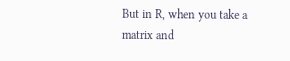But in R, when you take a matrix and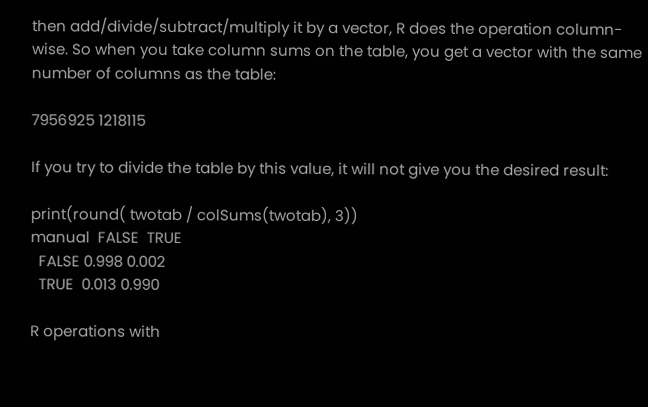then add/divide/subtract/multiply it by a vector, R does the operation column-wise. So when you take column sums on the table, you get a vector with the same number of columns as the table:

7956925 1218115

If you try to divide the table by this value, it will not give you the desired result:

print(round( twotab / colSums(twotab), 3))
manual  FALSE  TRUE
  FALSE 0.998 0.002
  TRUE  0.013 0.990

R operations with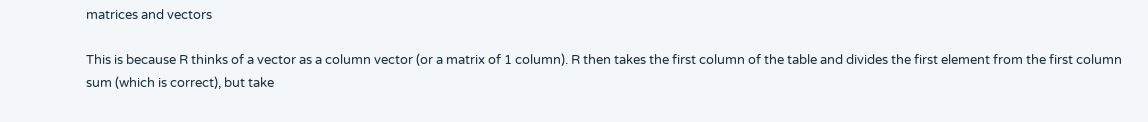matrices and vectors

This is because R thinks of a vector as a column vector (or a matrix of 1 column). R then takes the first column of the table and divides the first element from the first column sum (which is correct), but take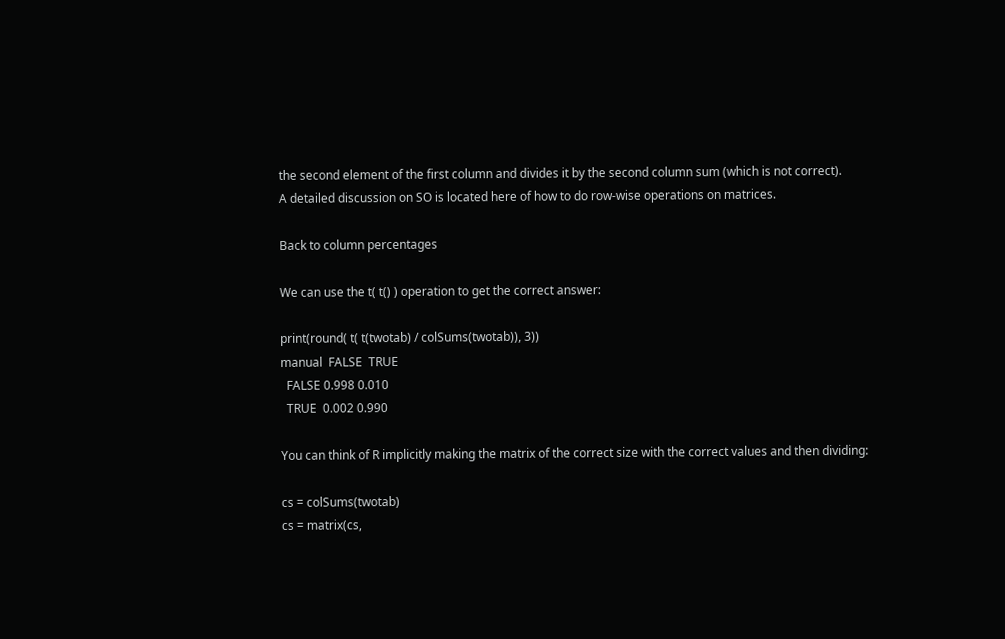the second element of the first column and divides it by the second column sum (which is not correct).
A detailed discussion on SO is located here of how to do row-wise operations on matrices.

Back to column percentages

We can use the t( t() ) operation to get the correct answer:

print(round( t( t(twotab) / colSums(twotab)), 3))
manual  FALSE  TRUE
  FALSE 0.998 0.010
  TRUE  0.002 0.990

You can think of R implicitly making the matrix of the correct size with the correct values and then dividing:

cs = colSums(twotab)
cs = matrix(cs,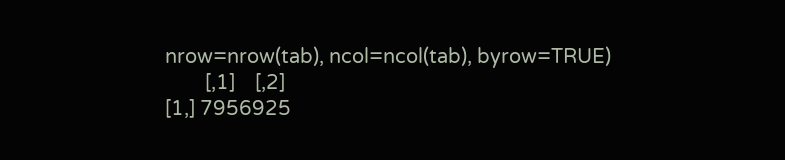nrow=nrow(tab), ncol=ncol(tab), byrow=TRUE)
        [,1]    [,2]
[1,] 7956925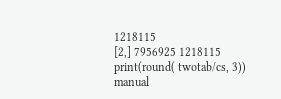1218115
[2,] 7956925 1218115
print(round( twotab/cs, 3))
manual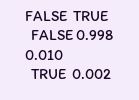FALSE  TRUE
  FALSE 0.998 0.010
  TRUE  0.002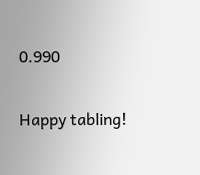0.990

Happy tabling!